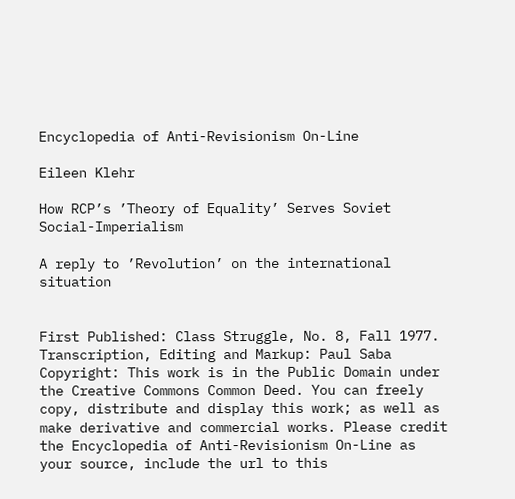Encyclopedia of Anti-Revisionism On-Line

Eileen Klehr

How RCP’s ’Theory of Equality’ Serves Soviet Social-Imperialism

A reply to ’Revolution’ on the international situation


First Published: Class Struggle, No. 8, Fall 1977.
Transcription, Editing and Markup: Paul Saba
Copyright: This work is in the Public Domain under the Creative Commons Common Deed. You can freely copy, distribute and display this work; as well as make derivative and commercial works. Please credit the Encyclopedia of Anti-Revisionism On-Line as your source, include the url to this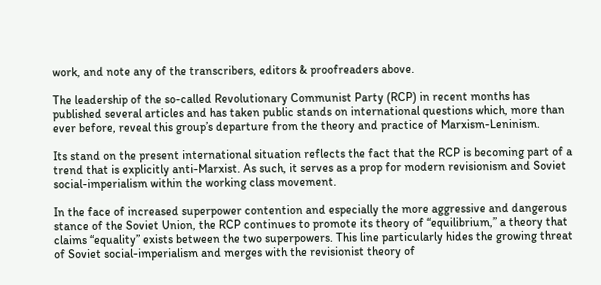work, and note any of the transcribers, editors & proofreaders above.

The leadership of the so-called Revolutionary Communist Party (RCP) in recent months has published several articles and has taken public stands on international questions which, more than ever before, reveal this group’s departure from the theory and practice of Marxism-Leninism.

Its stand on the present international situation reflects the fact that the RCP is becoming part of a trend that is explicitly anti-Marxist. As such, it serves as a prop for modern revisionism and Soviet social-imperialism within the working class movement.

In the face of increased superpower contention and especially the more aggressive and dangerous stance of the Soviet Union, the RCP continues to promote its theory of “equilibrium,” a theory that claims “equality” exists between the two superpowers. This line particularly hides the growing threat of Soviet social-imperialism and merges with the revisionist theory of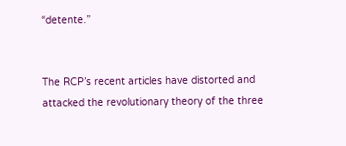“detente.”


The RCP’s recent articles have distorted and attacked the revolutionary theory of the three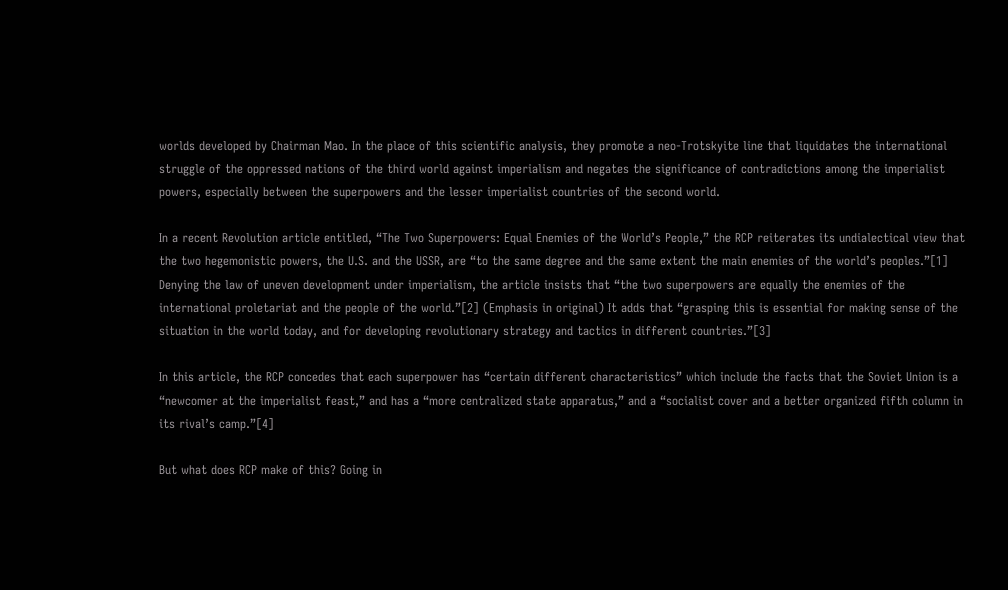worlds developed by Chairman Mao. In the place of this scientific analysis, they promote a neo-Trotskyite line that liquidates the international struggle of the oppressed nations of the third world against imperialism and negates the significance of contradictions among the imperialist powers, especially between the superpowers and the lesser imperialist countries of the second world.

In a recent Revolution article entitled, “The Two Superpowers: Equal Enemies of the World’s People,” the RCP reiterates its undialectical view that the two hegemonistic powers, the U.S. and the USSR, are “to the same degree and the same extent the main enemies of the world’s peoples.”[1] Denying the law of uneven development under imperialism, the article insists that “the two superpowers are equally the enemies of the international proletariat and the people of the world.”[2] (Emphasis in original) It adds that “grasping this is essential for making sense of the situation in the world today, and for developing revolutionary strategy and tactics in different countries.”[3]

In this article, the RCP concedes that each superpower has “certain different characteristics” which include the facts that the Soviet Union is a “newcomer at the imperialist feast,” and has a “more centralized state apparatus,” and a “socialist cover and a better organized fifth column in its rival’s camp.”[4]

But what does RCP make of this? Going in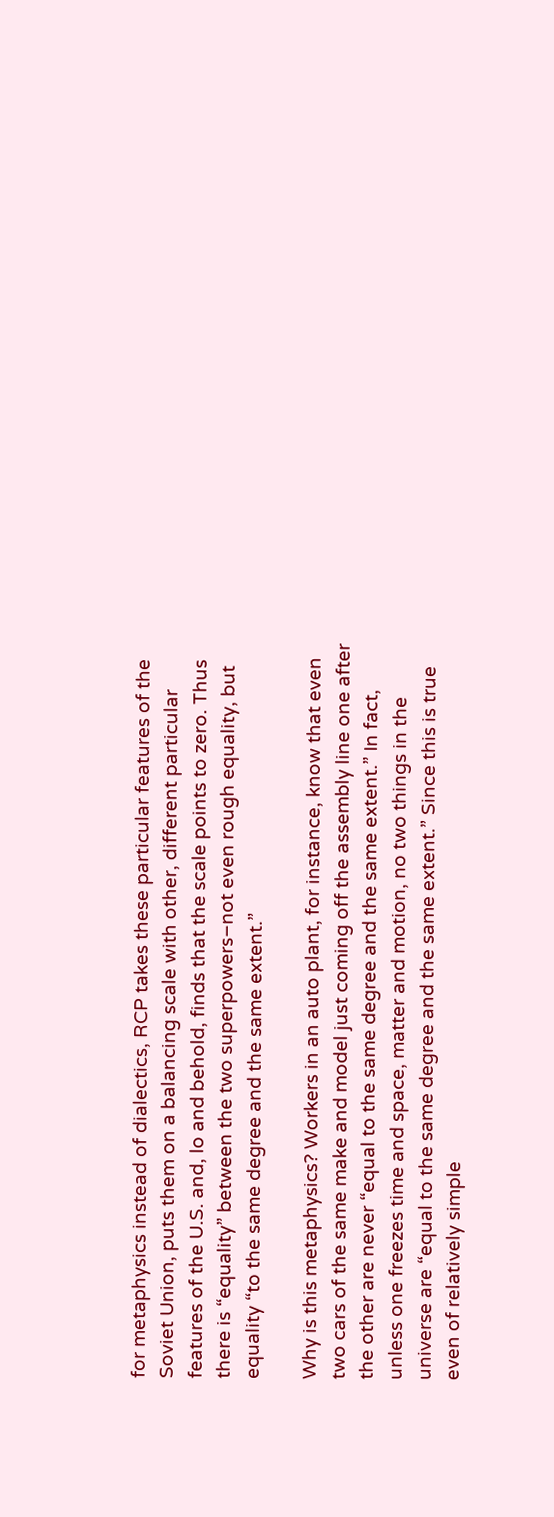for metaphysics instead of dialectics, RCP takes these particular features of the Soviet Union, puts them on a balancing scale with other, different particular features of the U.S. and, lo and behold, finds that the scale points to zero. Thus there is “equality” between the two superpowers–not even rough equality, but equality “to the same degree and the same extent.”

Why is this metaphysics? Workers in an auto plant, for instance, know that even two cars of the same make and model just coming off the assembly line one after the other are never “equal to the same degree and the same extent.” In fact, unless one freezes time and space, matter and motion, no two things in the universe are “equal to the same degree and the same extent.” Since this is true even of relatively simple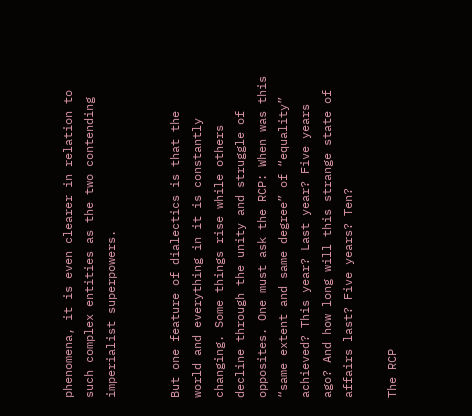phenomena, it is even clearer in relation to such complex entities as the two contending imperialist superpowers.


But one feature of dialectics is that the world and everything in it is constantly changing. Some things rise while others decline through the unity and struggle of opposites. One must ask the RCP: When was this “same extent and same degree” of “equality” achieved? This year? Last year? Five years ago? And how long will this strange state of affairs last? Five years? Ten?

The RCP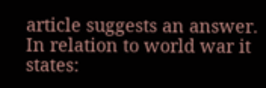article suggests an answer. In relation to world war it states: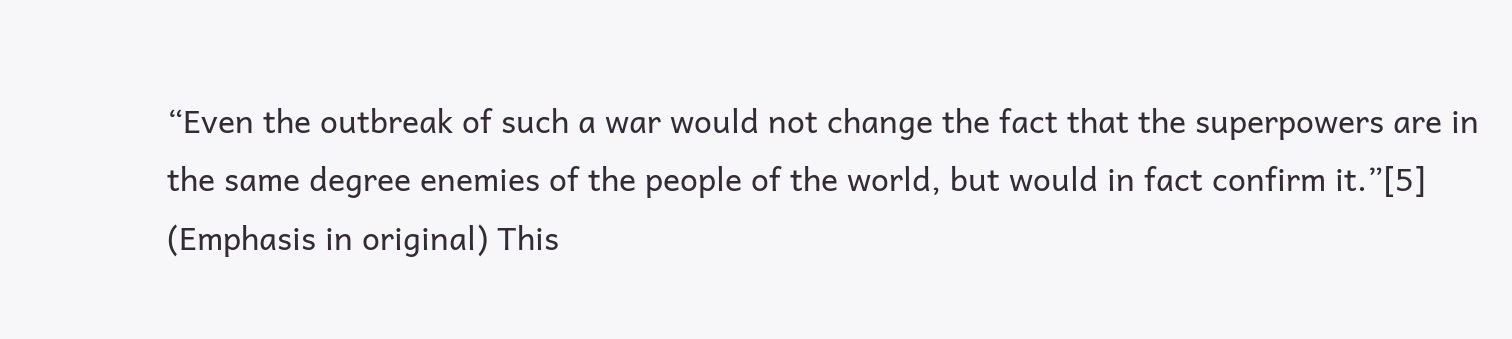“Even the outbreak of such a war would not change the fact that the superpowers are in the same degree enemies of the people of the world, but would in fact confirm it.”[5] (Emphasis in original) This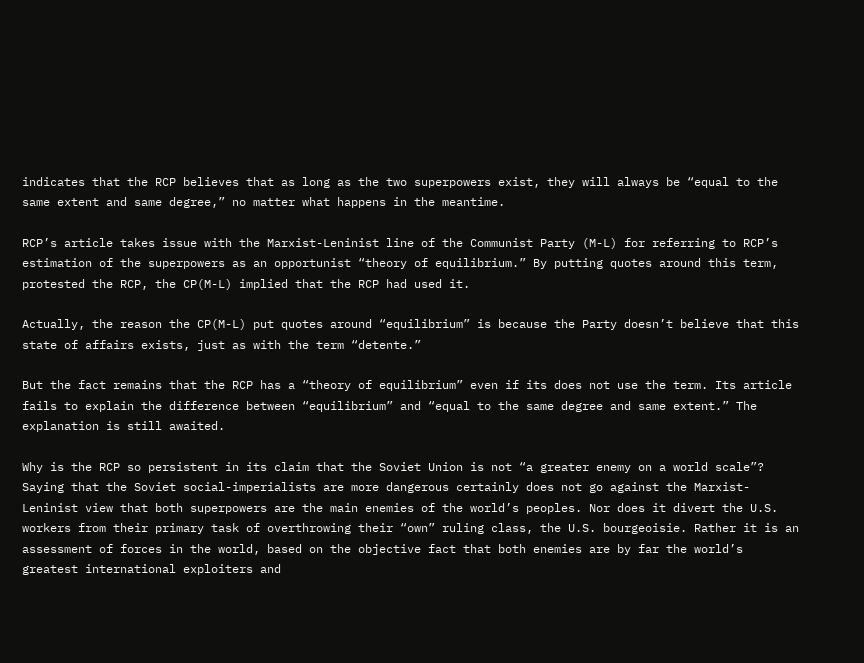indicates that the RCP believes that as long as the two superpowers exist, they will always be “equal to the same extent and same degree,” no matter what happens in the meantime.

RCP’s article takes issue with the Marxist-Leninist line of the Communist Party (M-L) for referring to RCP’s estimation of the superpowers as an opportunist “theory of equilibrium.” By putting quotes around this term, protested the RCP, the CP(M-L) implied that the RCP had used it.

Actually, the reason the CP(M-L) put quotes around “equilibrium” is because the Party doesn’t believe that this state of affairs exists, just as with the term “detente.”

But the fact remains that the RCP has a “theory of equilibrium” even if its does not use the term. Its article fails to explain the difference between “equilibrium” and “equal to the same degree and same extent.” The explanation is still awaited.

Why is the RCP so persistent in its claim that the Soviet Union is not “a greater enemy on a world scale”? Saying that the Soviet social-imperialists are more dangerous certainly does not go against the Marxist-Leninist view that both superpowers are the main enemies of the world’s peoples. Nor does it divert the U.S. workers from their primary task of overthrowing their “own” ruling class, the U.S. bourgeoisie. Rather it is an assessment of forces in the world, based on the objective fact that both enemies are by far the world’s greatest international exploiters and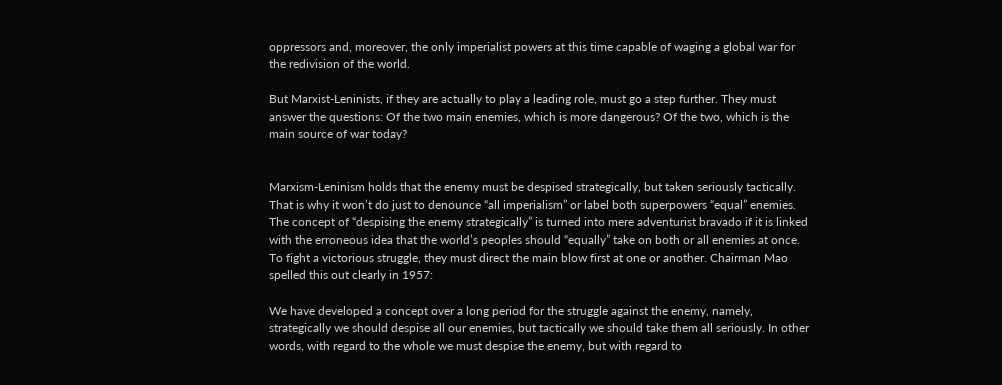oppressors and, moreover, the only imperialist powers at this time capable of waging a global war for the redivision of the world.

But Marxist-Leninists, if they are actually to play a leading role, must go a step further. They must answer the questions: Of the two main enemies, which is more dangerous? Of the two, which is the main source of war today?


Marxism-Leninism holds that the enemy must be despised strategically, but taken seriously tactically. That is why it won’t do just to denounce “all imperialism” or label both superpowers “equal” enemies. The concept of “despising the enemy strategically” is turned into mere adventurist bravado if it is linked with the erroneous idea that the world’s peoples should “equally” take on both or all enemies at once. To fight a victorious struggle, they must direct the main blow first at one or another. Chairman Mao spelled this out clearly in 1957:

We have developed a concept over a long period for the struggle against the enemy, namely, strategically we should despise all our enemies, but tactically we should take them all seriously. In other words, with regard to the whole we must despise the enemy, but with regard to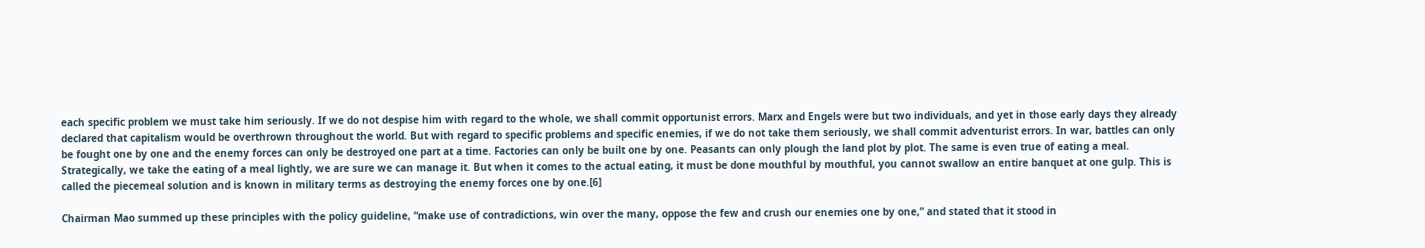each specific problem we must take him seriously. If we do not despise him with regard to the whole, we shall commit opportunist errors. Marx and Engels were but two individuals, and yet in those early days they already declared that capitalism would be overthrown throughout the world. But with regard to specific problems and specific enemies, if we do not take them seriously, we shall commit adventurist errors. In war, battles can only be fought one by one and the enemy forces can only be destroyed one part at a time. Factories can only be built one by one. Peasants can only plough the land plot by plot. The same is even true of eating a meal. Strategically, we take the eating of a meal lightly, we are sure we can manage it. But when it comes to the actual eating, it must be done mouthful by mouthful, you cannot swallow an entire banquet at one gulp. This is called the piecemeal solution and is known in military terms as destroying the enemy forces one by one.[6]

Chairman Mao summed up these principles with the policy guideline, “make use of contradictions, win over the many, oppose the few and crush our enemies one by one,” and stated that it stood in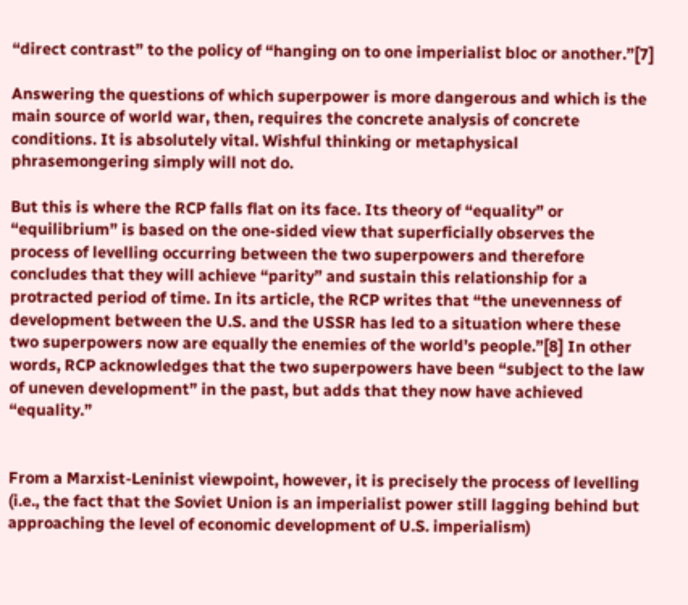“direct contrast” to the policy of “hanging on to one imperialist bloc or another.”[7]

Answering the questions of which superpower is more dangerous and which is the main source of world war, then, requires the concrete analysis of concrete conditions. It is absolutely vital. Wishful thinking or metaphysical phrasemongering simply will not do.

But this is where the RCP falls flat on its face. Its theory of “equality” or “equilibrium” is based on the one-sided view that superficially observes the process of levelling occurring between the two superpowers and therefore concludes that they will achieve “parity” and sustain this relationship for a protracted period of time. In its article, the RCP writes that “the unevenness of development between the U.S. and the USSR has led to a situation where these two superpowers now are equally the enemies of the world’s people.”[8] In other words, RCP acknowledges that the two superpowers have been “subject to the law of uneven development” in the past, but adds that they now have achieved “equality.”


From a Marxist-Leninist viewpoint, however, it is precisely the process of levelling (i.e., the fact that the Soviet Union is an imperialist power still lagging behind but approaching the level of economic development of U.S. imperialism)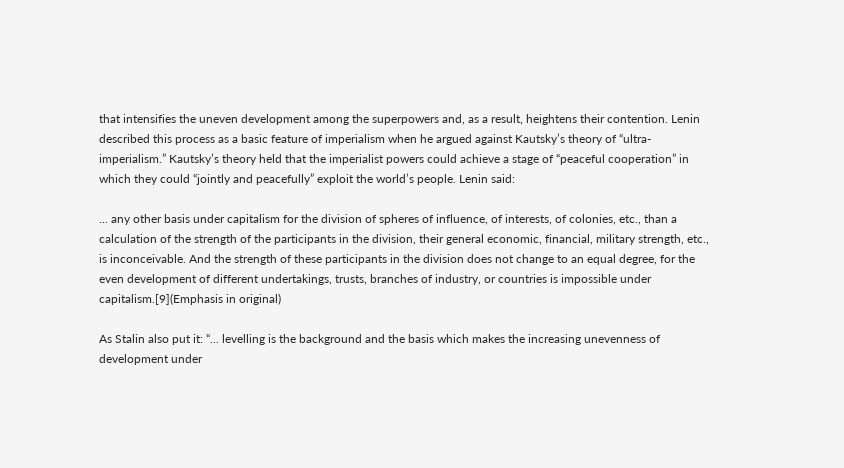that intensifies the uneven development among the superpowers and, as a result, heightens their contention. Lenin described this process as a basic feature of imperialism when he argued against Kautsky’s theory of “ultra-imperialism.” Kautsky’s theory held that the imperialist powers could achieve a stage of “peaceful cooperation” in which they could “jointly and peacefully” exploit the world’s people. Lenin said:

... any other basis under capitalism for the division of spheres of influence, of interests, of colonies, etc., than a calculation of the strength of the participants in the division, their general economic, financial, military strength, etc., is inconceivable. And the strength of these participants in the division does not change to an equal degree, for the even development of different undertakings, trusts, branches of industry, or countries is impossible under capitalism.[9](Emphasis in original)

As Stalin also put it: “... levelling is the background and the basis which makes the increasing unevenness of development under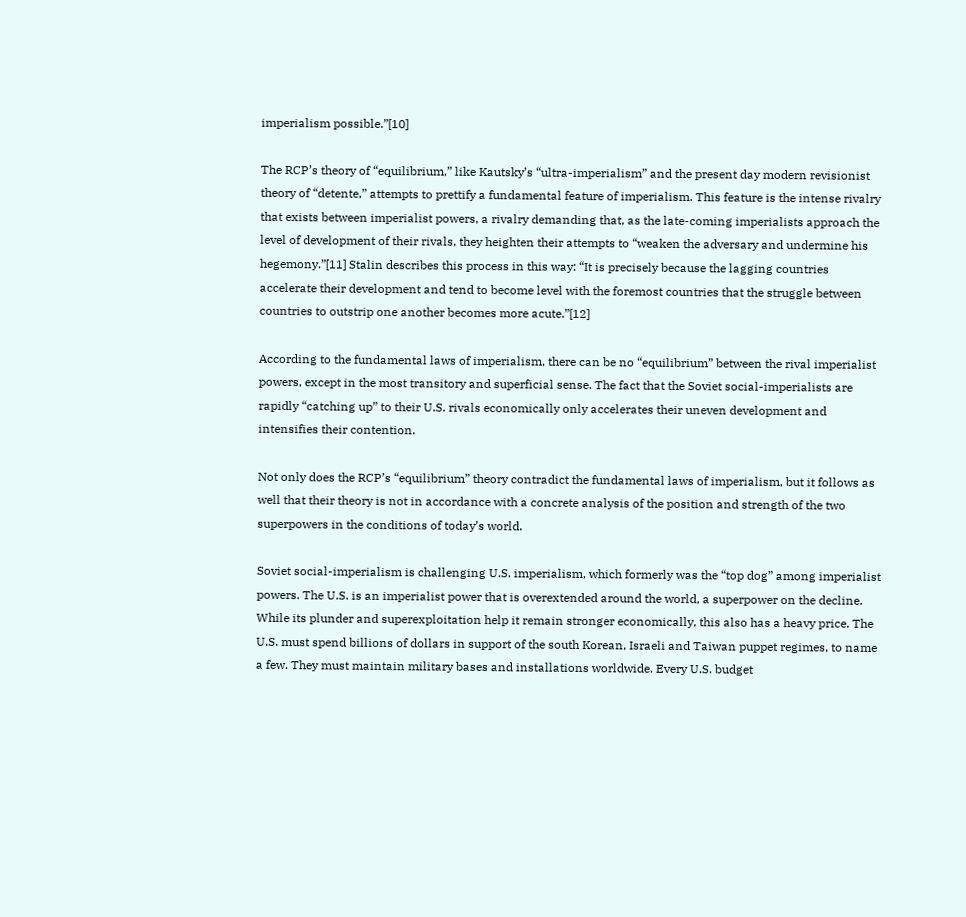imperialism possible.”[10]

The RCP’s theory of “equilibrium,” like Kautsky’s “ultra-imperialism” and the present day modern revisionist theory of “detente,” attempts to prettify a fundamental feature of imperialism. This feature is the intense rivalry that exists between imperialist powers, a rivalry demanding that, as the late-coming imperialists approach the level of development of their rivals, they heighten their attempts to “weaken the adversary and undermine his hegemony.”[11] Stalin describes this process in this way: “It is precisely because the lagging countries accelerate their development and tend to become level with the foremost countries that the struggle between countries to outstrip one another becomes more acute.”[12]

According to the fundamental laws of imperialism, there can be no “equilibrium” between the rival imperialist powers, except in the most transitory and superficial sense. The fact that the Soviet social-imperialists are rapidly “catching up” to their U.S. rivals economically only accelerates their uneven development and intensifies their contention.

Not only does the RCP’s “equilibrium” theory contradict the fundamental laws of imperialism, but it follows as well that their theory is not in accordance with a concrete analysis of the position and strength of the two superpowers in the conditions of today’s world.

Soviet social-imperialism is challenging U.S. imperialism, which formerly was the “top dog” among imperialist powers. The U.S. is an imperialist power that is overextended around the world, a superpower on the decline. While its plunder and superexploitation help it remain stronger economically, this also has a heavy price. The U.S. must spend billions of dollars in support of the south Korean, Israeli and Taiwan puppet regimes, to name a few. They must maintain military bases and installations worldwide. Every U.S. budget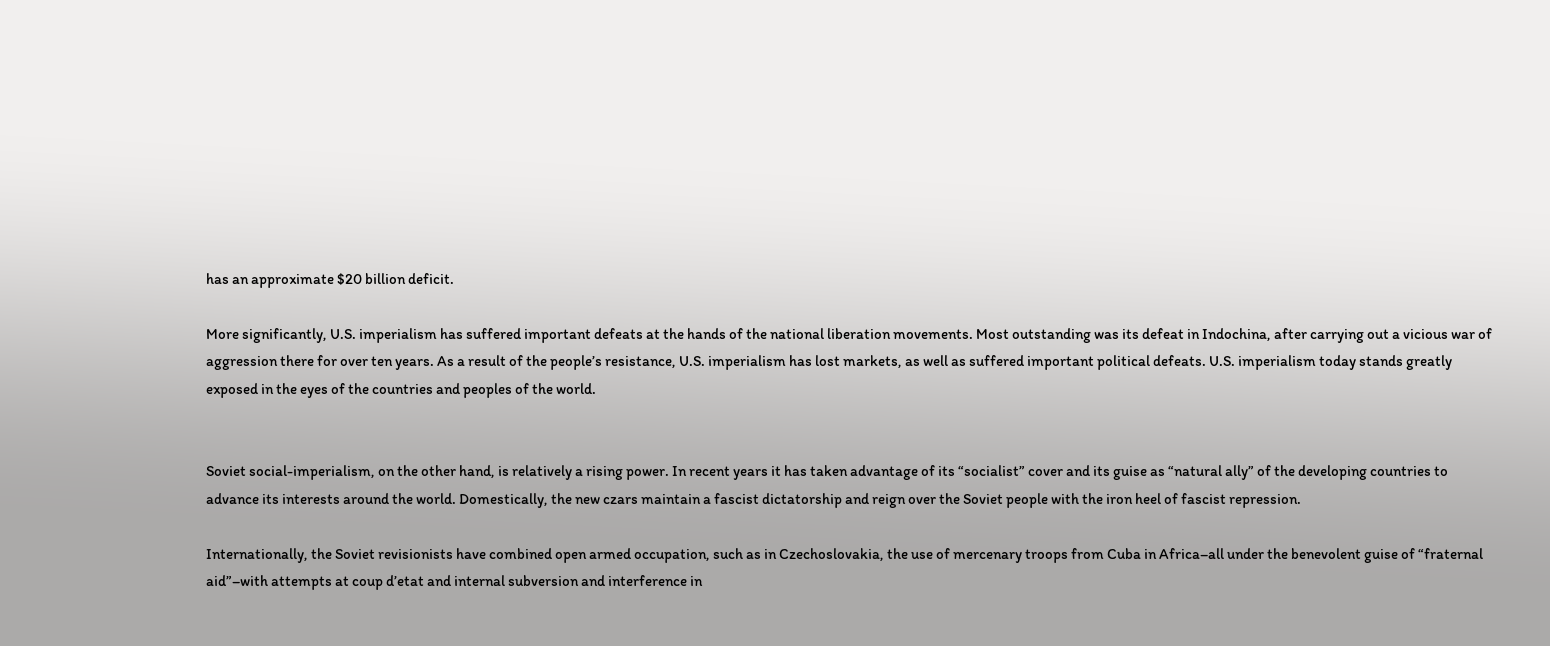has an approximate $20 billion deficit.

More significantly, U.S. imperialism has suffered important defeats at the hands of the national liberation movements. Most outstanding was its defeat in Indochina, after carrying out a vicious war of aggression there for over ten years. As a result of the people’s resistance, U.S. imperialism has lost markets, as well as suffered important political defeats. U.S. imperialism today stands greatly exposed in the eyes of the countries and peoples of the world.


Soviet social-imperialism, on the other hand, is relatively a rising power. In recent years it has taken advantage of its “socialist” cover and its guise as “natural ally” of the developing countries to advance its interests around the world. Domestically, the new czars maintain a fascist dictatorship and reign over the Soviet people with the iron heel of fascist repression.

Internationally, the Soviet revisionists have combined open armed occupation, such as in Czechoslovakia, the use of mercenary troops from Cuba in Africa–all under the benevolent guise of “fraternal aid”–with attempts at coup d’etat and internal subversion and interference in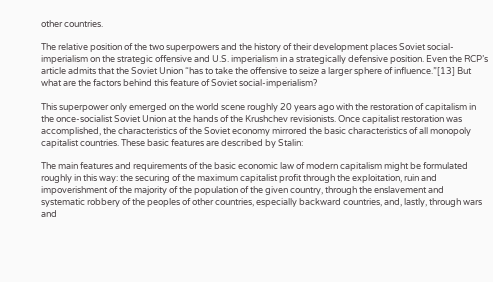other countries.

The relative position of the two superpowers and the history of their development places Soviet social-imperialism on the strategic offensive and U.S. imperialism in a strategically defensive position. Even the RCP’s article admits that the Soviet Union “has to take the offensive to seize a larger sphere of influence.”[13] But what are the factors behind this feature of Soviet social-imperialism?

This superpower only emerged on the world scene roughly 20 years ago with the restoration of capitalism in the once-socialist Soviet Union at the hands of the Krushchev revisionists. Once capitalist restoration was accomplished, the characteristics of the Soviet economy mirrored the basic characteristics of all monopoly capitalist countries. These basic features are described by Stalin:

The main features and requirements of the basic economic law of modern capitalism might be formulated roughly in this way: the securing of the maximum capitalist profit through the exploitation, ruin and impoverishment of the majority of the population of the given country, through the enslavement and systematic robbery of the peoples of other countries, especially backward countries, and, lastly, through wars and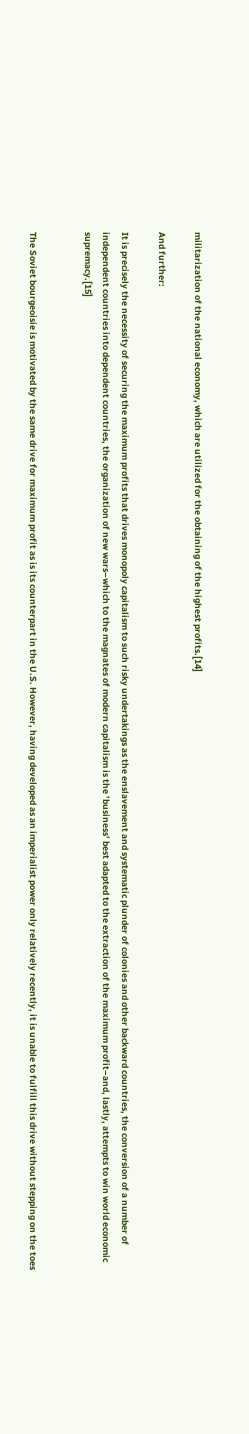militarization of the national economy, which are utilized for the obtaining of the highest profits.[14]

And further:

It is precisely the necessity of securing the maximum profits that drives monopoly capitalism to such risky undertakings as the enslavement and systematic plunder of colonies and other backward countries, the conversion of a number of independent countries into dependent countries, the organization of new wars–which to the magnates of modern capitalism is the ’business’ best adapted to the extraction of the maximum profit–and, lastly, attempts to win world economic supremacy.[15]


The Soviet bourgeoisie is motivated by the same drive for maximum profit as is its counterpart in the U.S. However, having developed as an imperialist power only relatively recently, it is unable to fulfill this drive without stepping on the toes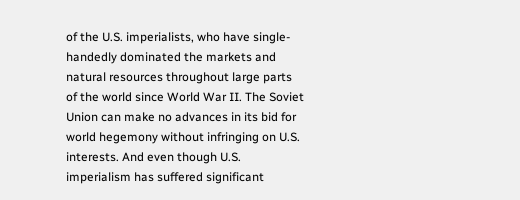of the U.S. imperialists, who have single-handedly dominated the markets and natural resources throughout large parts of the world since World War II. The Soviet Union can make no advances in its bid for world hegemony without infringing on U.S. interests. And even though U.S. imperialism has suffered significant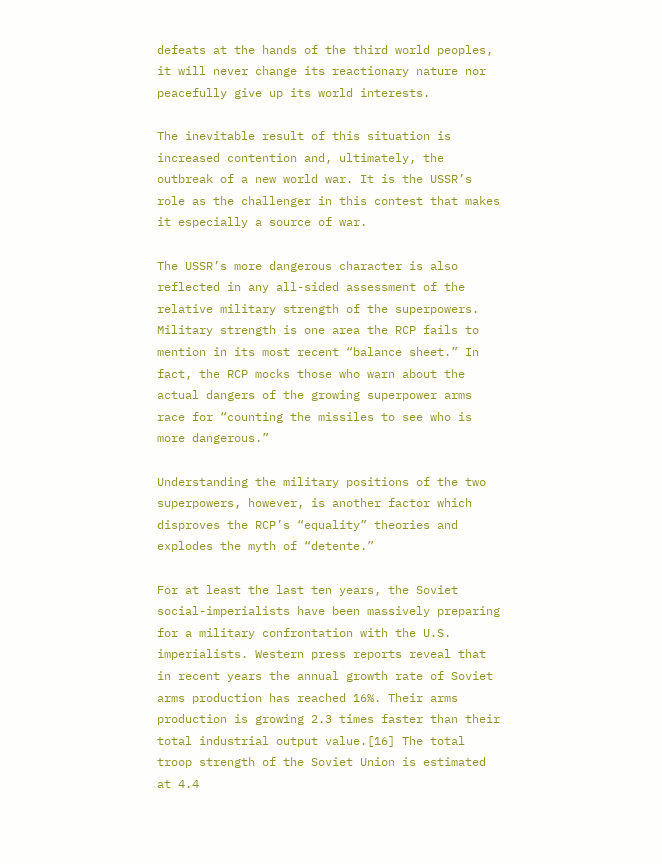defeats at the hands of the third world peoples, it will never change its reactionary nature nor peacefully give up its world interests.

The inevitable result of this situation is increased contention and, ultimately, the outbreak of a new world war. It is the USSR’s role as the challenger in this contest that makes it especially a source of war.

The USSR’s more dangerous character is also reflected in any all-sided assessment of the relative military strength of the superpowers. Military strength is one area the RCP fails to mention in its most recent “balance sheet.” In fact, the RCP mocks those who warn about the actual dangers of the growing superpower arms race for “counting the missiles to see who is more dangerous.”

Understanding the military positions of the two superpowers, however, is another factor which disproves the RCP’s “equality” theories and explodes the myth of “detente.”

For at least the last ten years, the Soviet social-imperialists have been massively preparing for a military confrontation with the U.S. imperialists. Western press reports reveal that in recent years the annual growth rate of Soviet arms production has reached 16%. Their arms production is growing 2.3 times faster than their total industrial output value.[16] The total troop strength of the Soviet Union is estimated at 4.4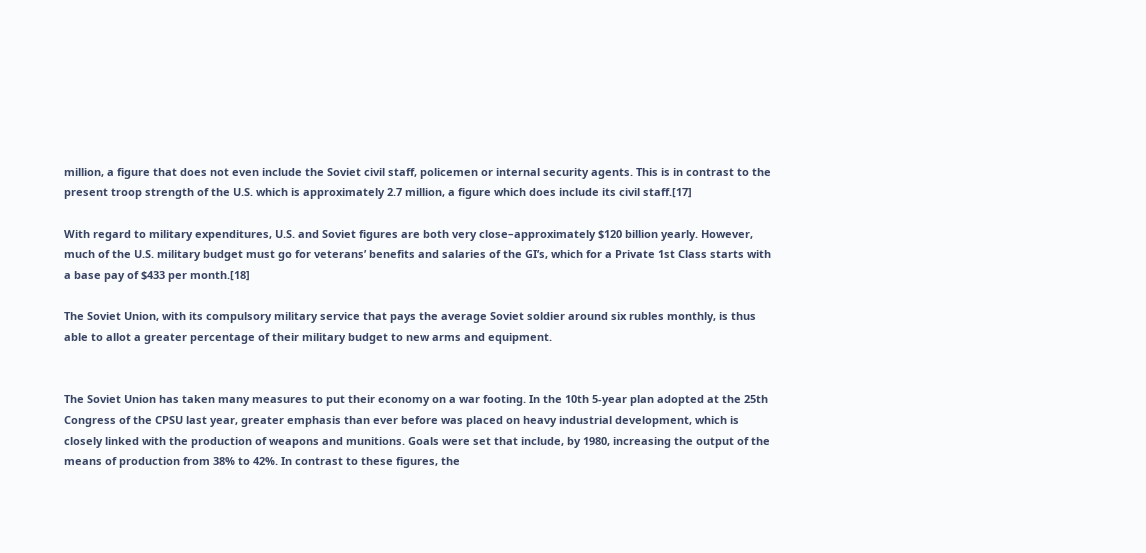million, a figure that does not even include the Soviet civil staff, policemen or internal security agents. This is in contrast to the present troop strength of the U.S. which is approximately 2.7 million, a figure which does include its civil staff.[17]

With regard to military expenditures, U.S. and Soviet figures are both very close–approximately $120 billion yearly. However, much of the U.S. military budget must go for veterans’ benefits and salaries of the GI’s, which for a Private 1st Class starts with a base pay of $433 per month.[18]

The Soviet Union, with its compulsory military service that pays the average Soviet soldier around six rubles monthly, is thus able to allot a greater percentage of their military budget to new arms and equipment.


The Soviet Union has taken many measures to put their economy on a war footing. In the 10th 5-year plan adopted at the 25th Congress of the CPSU last year, greater emphasis than ever before was placed on heavy industrial development, which is closely linked with the production of weapons and munitions. Goals were set that include, by 1980, increasing the output of the means of production from 38% to 42%. In contrast to these figures, the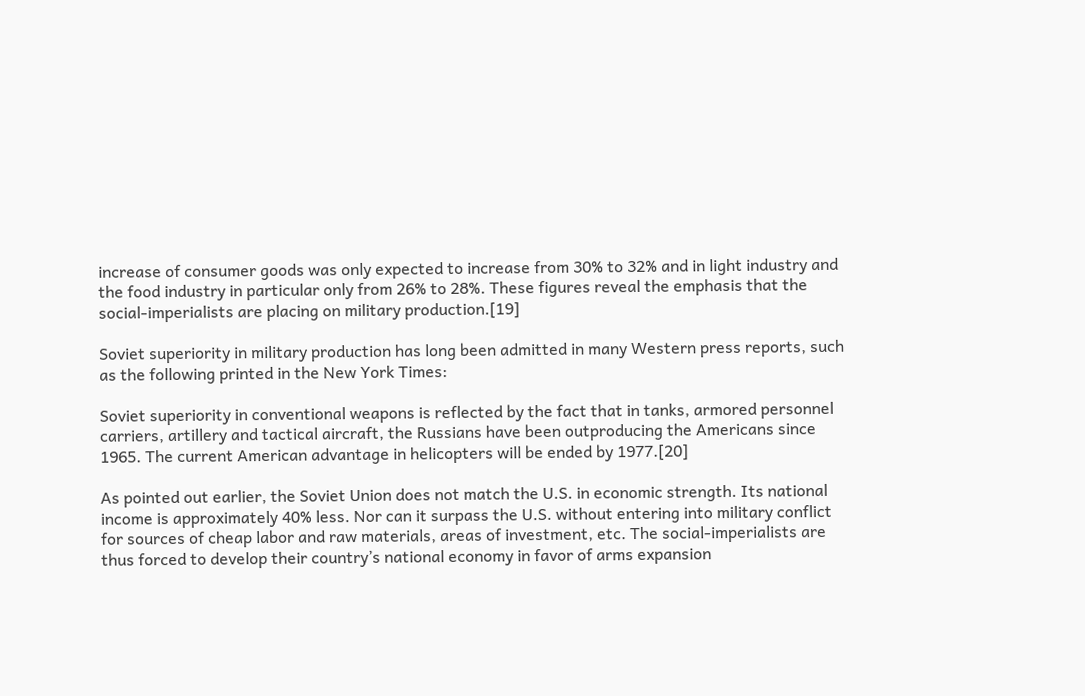increase of consumer goods was only expected to increase from 30% to 32% and in light industry and the food industry in particular only from 26% to 28%. These figures reveal the emphasis that the social-imperialists are placing on military production.[19]

Soviet superiority in military production has long been admitted in many Western press reports, such as the following printed in the New York Times:

Soviet superiority in conventional weapons is reflected by the fact that in tanks, armored personnel carriers, artillery and tactical aircraft, the Russians have been outproducing the Americans since 1965. The current American advantage in helicopters will be ended by 1977.[20]

As pointed out earlier, the Soviet Union does not match the U.S. in economic strength. Its national income is approximately 40% less. Nor can it surpass the U.S. without entering into military conflict for sources of cheap labor and raw materials, areas of investment, etc. The social-imperialists are thus forced to develop their country’s national economy in favor of arms expansion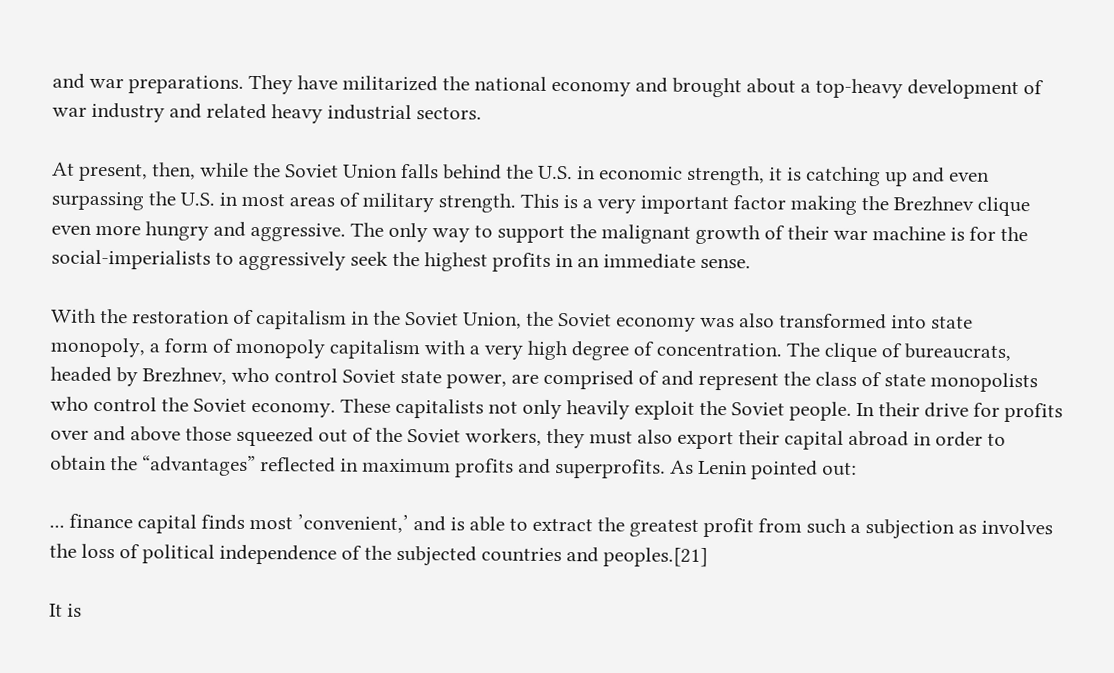and war preparations. They have militarized the national economy and brought about a top-heavy development of war industry and related heavy industrial sectors.

At present, then, while the Soviet Union falls behind the U.S. in economic strength, it is catching up and even surpassing the U.S. in most areas of military strength. This is a very important factor making the Brezhnev clique even more hungry and aggressive. The only way to support the malignant growth of their war machine is for the social-imperialists to aggressively seek the highest profits in an immediate sense.

With the restoration of capitalism in the Soviet Union, the Soviet economy was also transformed into state monopoly, a form of monopoly capitalism with a very high degree of concentration. The clique of bureaucrats, headed by Brezhnev, who control Soviet state power, are comprised of and represent the class of state monopolists who control the Soviet economy. These capitalists not only heavily exploit the Soviet people. In their drive for profits over and above those squeezed out of the Soviet workers, they must also export their capital abroad in order to obtain the “advantages” reflected in maximum profits and superprofits. As Lenin pointed out:

... finance capital finds most ’convenient,’ and is able to extract the greatest profit from such a subjection as involves the loss of political independence of the subjected countries and peoples.[21]

It is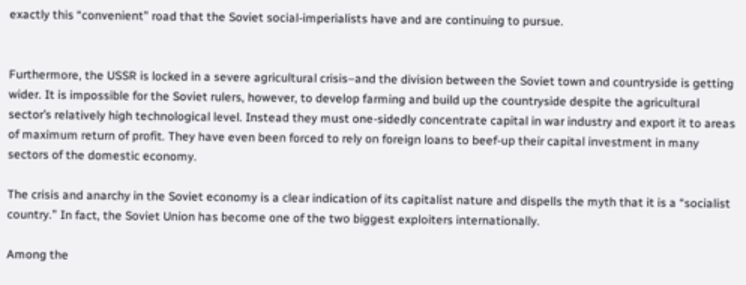exactly this “convenient” road that the Soviet social-imperialists have and are continuing to pursue.


Furthermore, the USSR is locked in a severe agricultural crisis–and the division between the Soviet town and countryside is getting wider. It is impossible for the Soviet rulers, however, to develop farming and build up the countryside despite the agricultural sector’s relatively high technological level. Instead they must one-sidedly concentrate capital in war industry and export it to areas of maximum return of profit. They have even been forced to rely on foreign loans to beef-up their capital investment in many sectors of the domestic economy.

The crisis and anarchy in the Soviet economy is a clear indication of its capitalist nature and dispells the myth that it is a “socialist country.” In fact, the Soviet Union has become one of the two biggest exploiters internationally.

Among the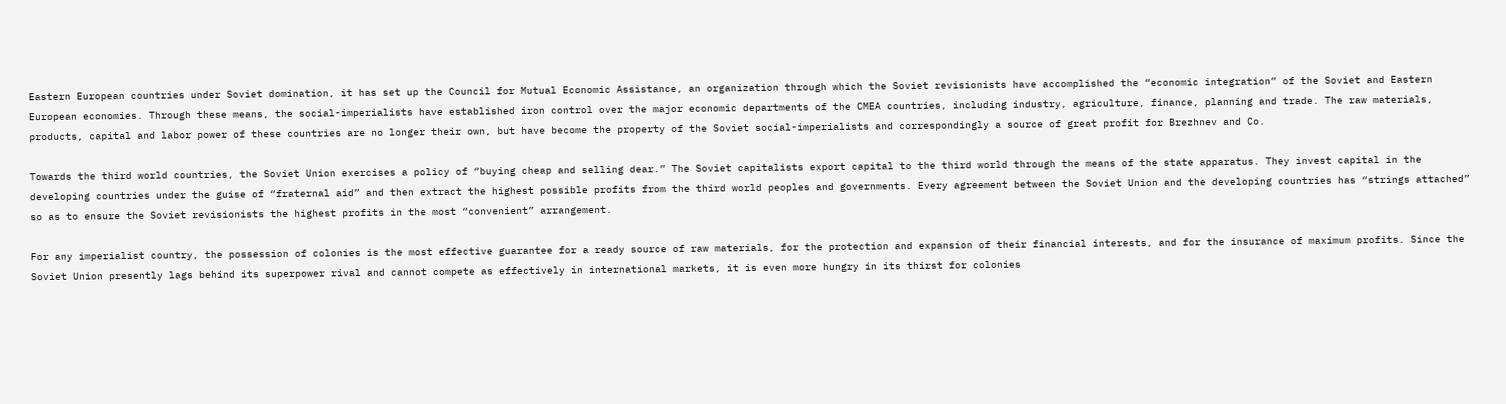Eastern European countries under Soviet domination, it has set up the Council for Mutual Economic Assistance, an organization through which the Soviet revisionists have accomplished the “economic integration” of the Soviet and Eastern European economies. Through these means, the social-imperialists have established iron control over the major economic departments of the CMEA countries, including industry, agriculture, finance, planning and trade. The raw materials, products, capital and labor power of these countries are no longer their own, but have become the property of the Soviet social-imperialists and correspondingly a source of great profit for Brezhnev and Co.

Towards the third world countries, the Soviet Union exercises a policy of “buying cheap and selling dear.” The Soviet capitalists export capital to the third world through the means of the state apparatus. They invest capital in the developing countries under the guise of “fraternal aid” and then extract the highest possible profits from the third world peoples and governments. Every agreement between the Soviet Union and the developing countries has “strings attached” so as to ensure the Soviet revisionists the highest profits in the most “convenient” arrangement.

For any imperialist country, the possession of colonies is the most effective guarantee for a ready source of raw materials, for the protection and expansion of their financial interests, and for the insurance of maximum profits. Since the Soviet Union presently lags behind its superpower rival and cannot compete as effectively in international markets, it is even more hungry in its thirst for colonies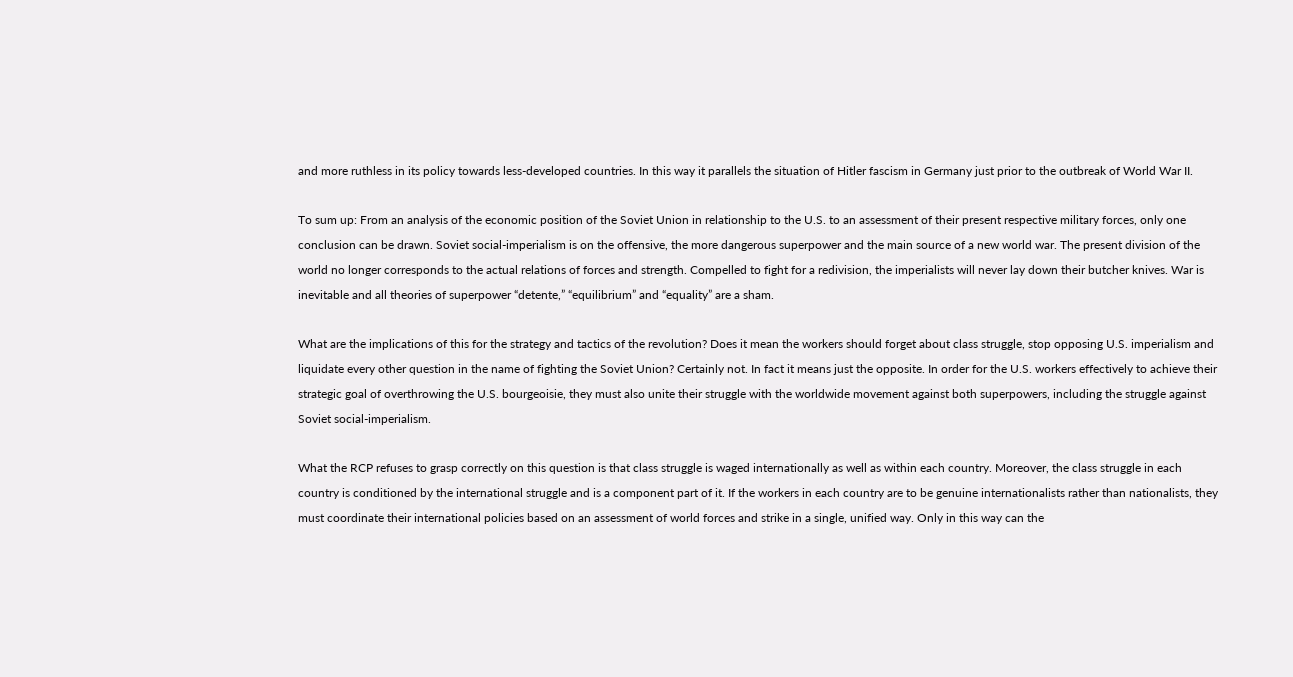and more ruthless in its policy towards less-developed countries. In this way it parallels the situation of Hitler fascism in Germany just prior to the outbreak of World War II.

To sum up: From an analysis of the economic position of the Soviet Union in relationship to the U.S. to an assessment of their present respective military forces, only one conclusion can be drawn. Soviet social-imperialism is on the offensive, the more dangerous superpower and the main source of a new world war. The present division of the world no longer corresponds to the actual relations of forces and strength. Compelled to fight for a redivision, the imperialists will never lay down their butcher knives. War is inevitable and all theories of superpower “detente,” “equilibrium” and “equality” are a sham.

What are the implications of this for the strategy and tactics of the revolution? Does it mean the workers should forget about class struggle, stop opposing U.S. imperialism and liquidate every other question in the name of fighting the Soviet Union? Certainly not. In fact it means just the opposite. In order for the U.S. workers effectively to achieve their strategic goal of overthrowing the U.S. bourgeoisie, they must also unite their struggle with the worldwide movement against both superpowers, including the struggle against Soviet social-imperialism.

What the RCP refuses to grasp correctly on this question is that class struggle is waged internationally as well as within each country. Moreover, the class struggle in each country is conditioned by the international struggle and is a component part of it. If the workers in each country are to be genuine internationalists rather than nationalists, they must coordinate their international policies based on an assessment of world forces and strike in a single, unified way. Only in this way can the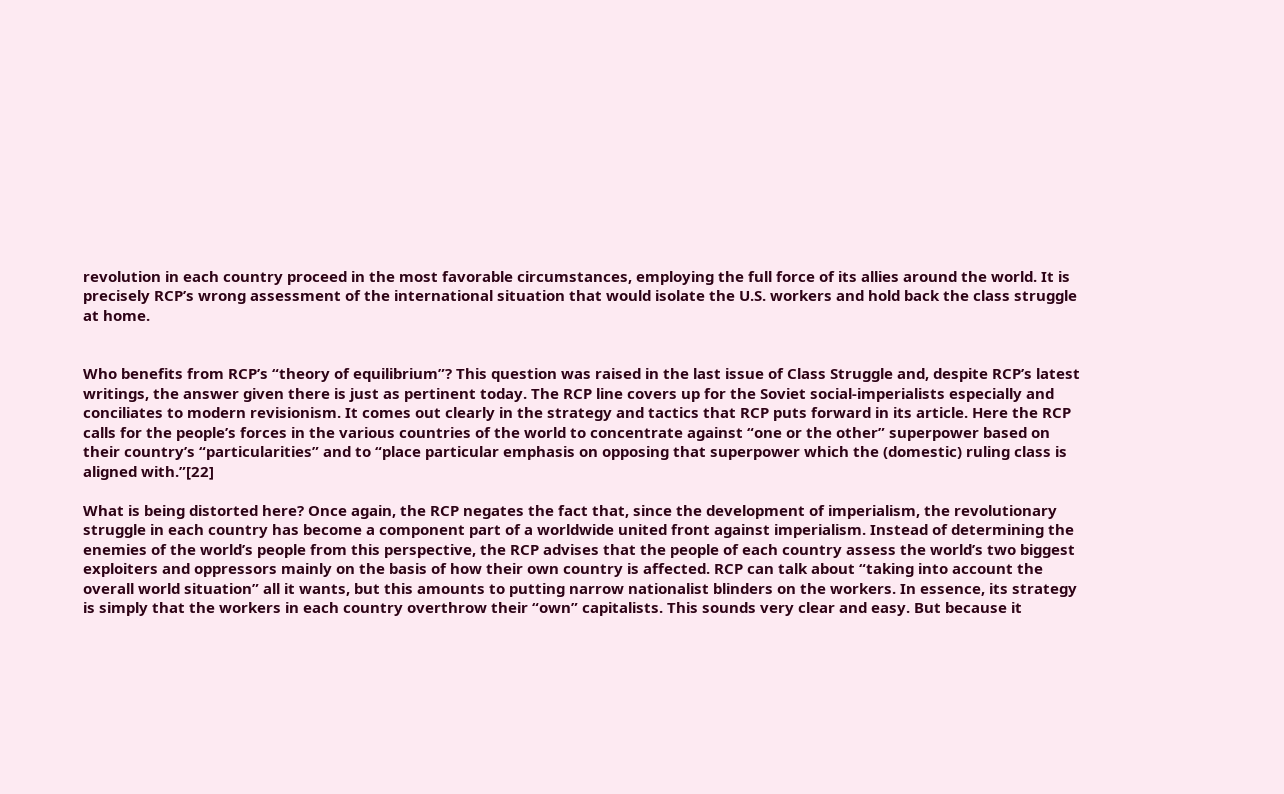revolution in each country proceed in the most favorable circumstances, employing the full force of its allies around the world. It is precisely RCP’s wrong assessment of the international situation that would isolate the U.S. workers and hold back the class struggle at home.


Who benefits from RCP’s “theory of equilibrium”? This question was raised in the last issue of Class Struggle and, despite RCP’s latest writings, the answer given there is just as pertinent today. The RCP line covers up for the Soviet social-imperialists especially and conciliates to modern revisionism. It comes out clearly in the strategy and tactics that RCP puts forward in its article. Here the RCP calls for the people’s forces in the various countries of the world to concentrate against “one or the other” superpower based on their country’s “particularities” and to “place particular emphasis on opposing that superpower which the (domestic) ruling class is aligned with.”[22]

What is being distorted here? Once again, the RCP negates the fact that, since the development of imperialism, the revolutionary struggle in each country has become a component part of a worldwide united front against imperialism. Instead of determining the enemies of the world’s people from this perspective, the RCP advises that the people of each country assess the world’s two biggest exploiters and oppressors mainly on the basis of how their own country is affected. RCP can talk about “taking into account the overall world situation” all it wants, but this amounts to putting narrow nationalist blinders on the workers. In essence, its strategy is simply that the workers in each country overthrow their “own” capitalists. This sounds very clear and easy. But because it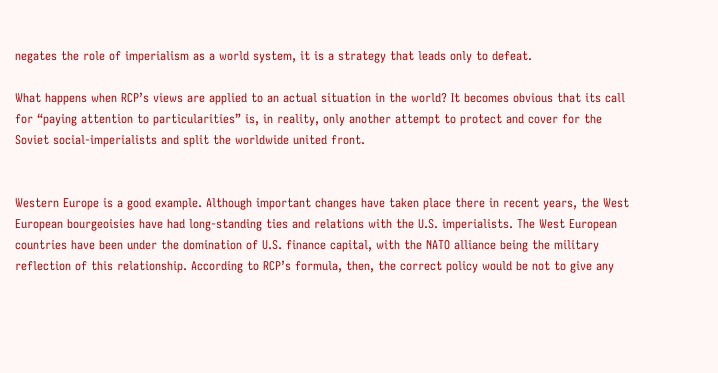negates the role of imperialism as a world system, it is a strategy that leads only to defeat.

What happens when RCP’s views are applied to an actual situation in the world? It becomes obvious that its call for “paying attention to particularities” is, in reality, only another attempt to protect and cover for the Soviet social-imperialists and split the worldwide united front.


Western Europe is a good example. Although important changes have taken place there in recent years, the West European bourgeoisies have had long-standing ties and relations with the U.S. imperialists. The West European countries have been under the domination of U.S. finance capital, with the NATO alliance being the military reflection of this relationship. According to RCP’s formula, then, the correct policy would be not to give any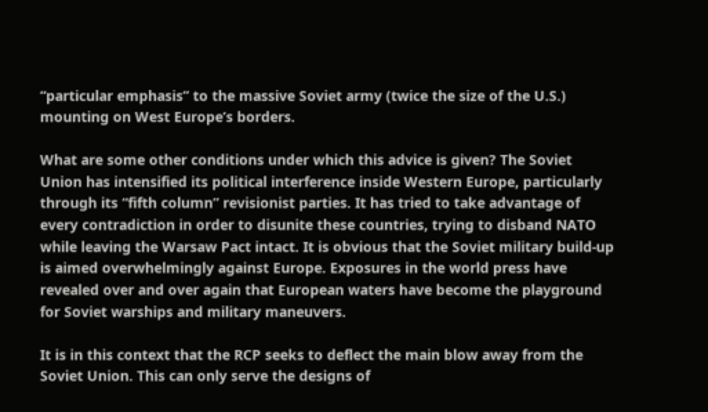“particular emphasis” to the massive Soviet army (twice the size of the U.S.) mounting on West Europe’s borders.

What are some other conditions under which this advice is given? The Soviet Union has intensified its political interference inside Western Europe, particularly through its “fifth column” revisionist parties. It has tried to take advantage of every contradiction in order to disunite these countries, trying to disband NATO while leaving the Warsaw Pact intact. It is obvious that the Soviet military build-up is aimed overwhelmingly against Europe. Exposures in the world press have revealed over and over again that European waters have become the playground for Soviet warships and military maneuvers.

It is in this context that the RCP seeks to deflect the main blow away from the Soviet Union. This can only serve the designs of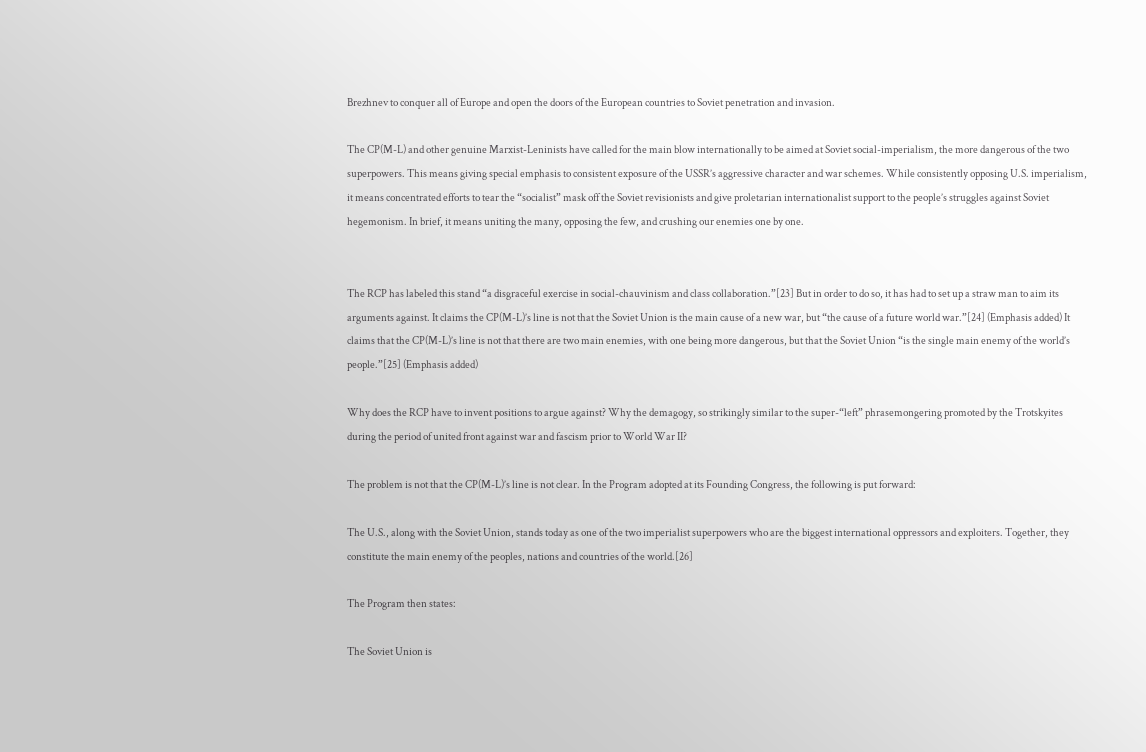Brezhnev to conquer all of Europe and open the doors of the European countries to Soviet penetration and invasion.

The CP(M-L) and other genuine Marxist-Leninists have called for the main blow internationally to be aimed at Soviet social-imperialism, the more dangerous of the two superpowers. This means giving special emphasis to consistent exposure of the USSR’s aggressive character and war schemes. While consistently opposing U.S. imperialism, it means concentrated efforts to tear the “socialist” mask off the Soviet revisionists and give proletarian internationalist support to the people’s struggles against Soviet hegemonism. In brief, it means uniting the many, opposing the few, and crushing our enemies one by one.


The RCP has labeled this stand “a disgraceful exercise in social-chauvinism and class collaboration.”[23] But in order to do so, it has had to set up a straw man to aim its arguments against. It claims the CP(M-L)’s line is not that the Soviet Union is the main cause of a new war, but “the cause of a future world war.”[24] (Emphasis added) It claims that the CP(M-L)’s line is not that there are two main enemies, with one being more dangerous, but that the Soviet Union “is the single main enemy of the world’s people.”[25] (Emphasis added)

Why does the RCP have to invent positions to argue against? Why the demagogy, so strikingly similar to the super-“left” phrasemongering promoted by the Trotskyites during the period of united front against war and fascism prior to World War II?

The problem is not that the CP(M-L)’s line is not clear. In the Program adopted at its Founding Congress, the following is put forward:

The U.S., along with the Soviet Union, stands today as one of the two imperialist superpowers who are the biggest international oppressors and exploiters. Together, they constitute the main enemy of the peoples, nations and countries of the world.[26]

The Program then states:

The Soviet Union is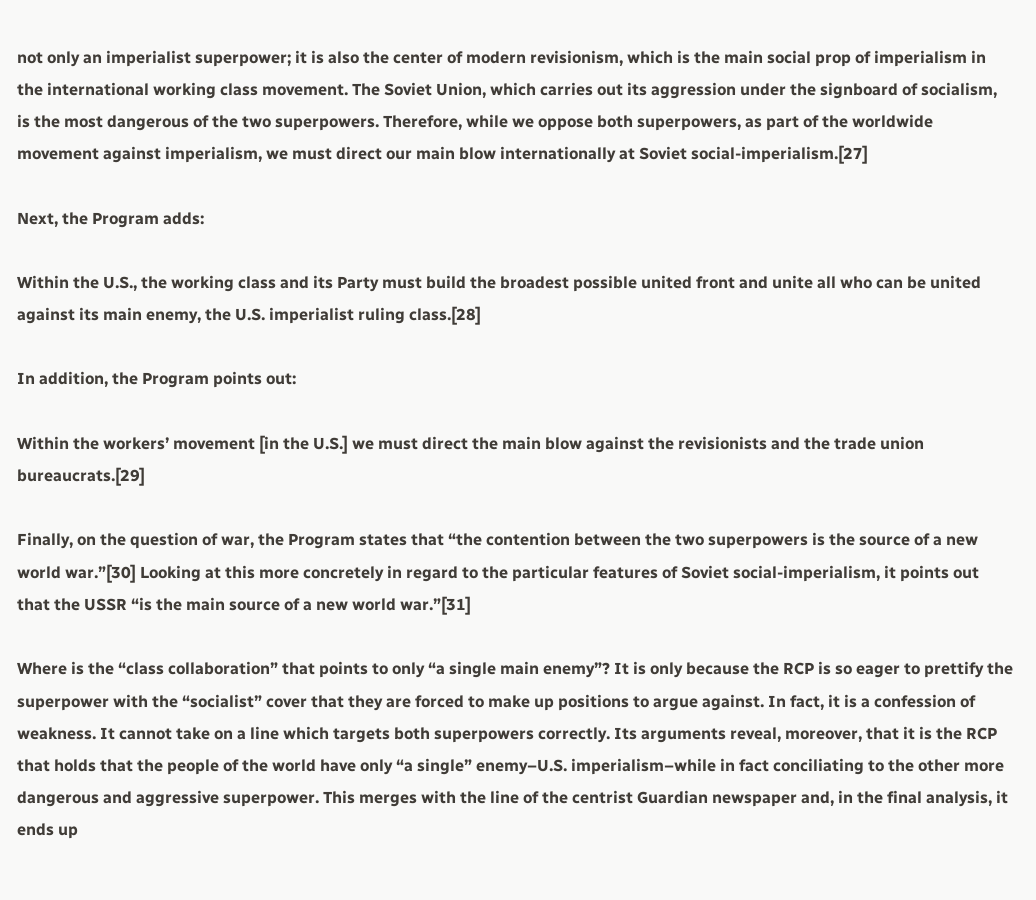not only an imperialist superpower; it is also the center of modern revisionism, which is the main social prop of imperialism in the international working class movement. The Soviet Union, which carries out its aggression under the signboard of socialism, is the most dangerous of the two superpowers. Therefore, while we oppose both superpowers, as part of the worldwide movement against imperialism, we must direct our main blow internationally at Soviet social-imperialism.[27]

Next, the Program adds:

Within the U.S., the working class and its Party must build the broadest possible united front and unite all who can be united against its main enemy, the U.S. imperialist ruling class.[28]

In addition, the Program points out:

Within the workers’ movement [in the U.S.] we must direct the main blow against the revisionists and the trade union bureaucrats.[29]

Finally, on the question of war, the Program states that “the contention between the two superpowers is the source of a new world war.”[30] Looking at this more concretely in regard to the particular features of Soviet social-imperialism, it points out that the USSR “is the main source of a new world war.”[31]

Where is the “class collaboration” that points to only “a single main enemy”? It is only because the RCP is so eager to prettify the superpower with the “socialist” cover that they are forced to make up positions to argue against. In fact, it is a confession of weakness. It cannot take on a line which targets both superpowers correctly. Its arguments reveal, moreover, that it is the RCP that holds that the people of the world have only “a single” enemy–U.S. imperialism–while in fact conciliating to the other more dangerous and aggressive superpower. This merges with the line of the centrist Guardian newspaper and, in the final analysis, it ends up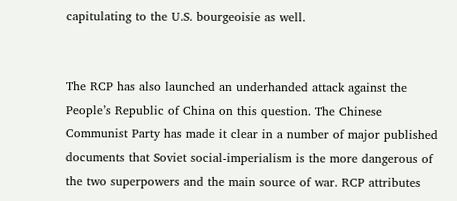capitulating to the U.S. bourgeoisie as well.


The RCP has also launched an underhanded attack against the People’s Republic of China on this question. The Chinese Communist Party has made it clear in a number of major published documents that Soviet social-imperialism is the more dangerous of the two superpowers and the main source of war. RCP attributes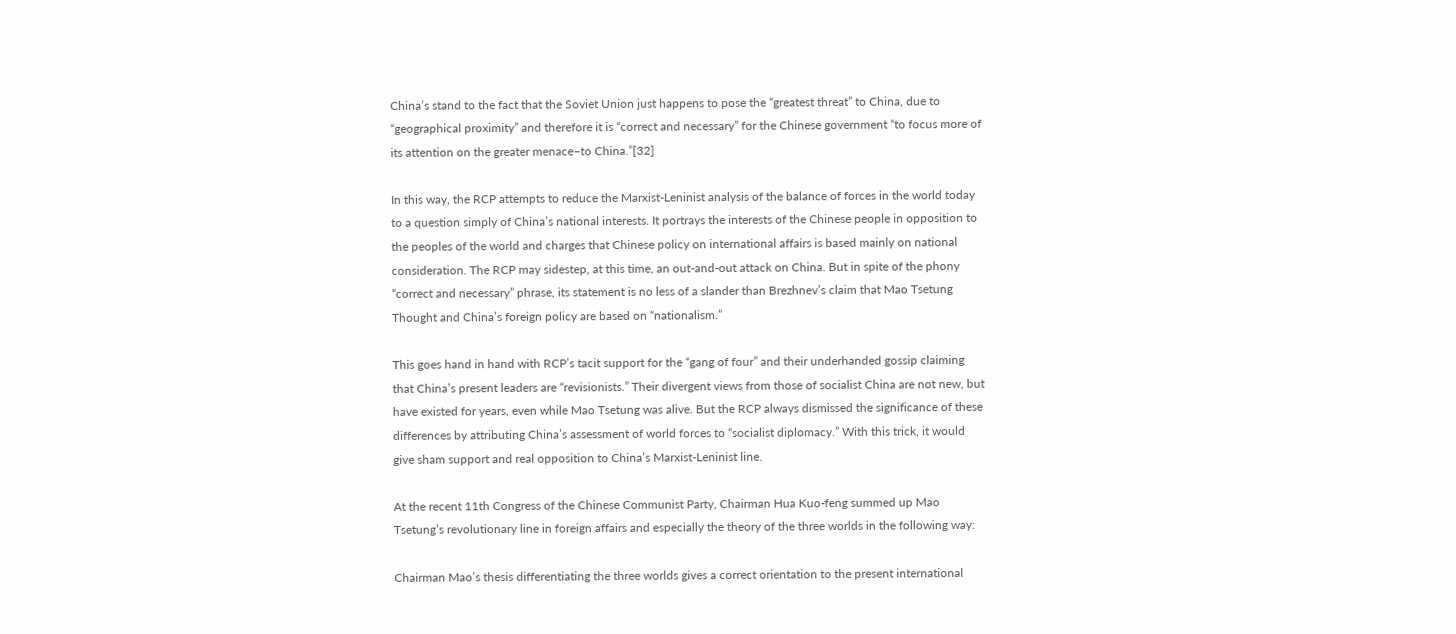China’s stand to the fact that the Soviet Union just happens to pose the “greatest threat” to China, due to “geographical proximity” and therefore it is “correct and necessary” for the Chinese government “to focus more of its attention on the greater menace–to China.”[32]

In this way, the RCP attempts to reduce the Marxist-Leninist analysis of the balance of forces in the world today to a question simply of China’s national interests. It portrays the interests of the Chinese people in opposition to the peoples of the world and charges that Chinese policy on international affairs is based mainly on national consideration. The RCP may sidestep, at this time, an out-and-out attack on China. But in spite of the phony “correct and necessary” phrase, its statement is no less of a slander than Brezhnev’s claim that Mao Tsetung Thought and China’s foreign policy are based on “nationalism.”

This goes hand in hand with RCP’s tacit support for the “gang of four” and their underhanded gossip claiming that China’s present leaders are “revisionists.” Their divergent views from those of socialist China are not new, but have existed for years, even while Mao Tsetung was alive. But the RCP always dismissed the significance of these differences by attributing China’s assessment of world forces to “socialist diplomacy.” With this trick, it would give sham support and real opposition to China’s Marxist-Leninist line.

At the recent 11th Congress of the Chinese Communist Party, Chairman Hua Kuo-feng summed up Mao Tsetung’s revolutionary line in foreign affairs and especially the theory of the three worlds in the following way:

Chairman Mao’s thesis differentiating the three worlds gives a correct orientation to the present international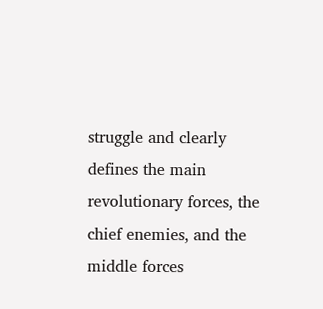struggle and clearly defines the main revolutionary forces, the chief enemies, and the middle forces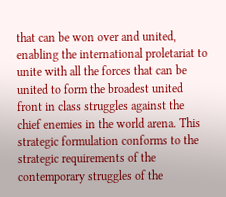that can be won over and united, enabling the international proletariat to unite with all the forces that can be united to form the broadest united front in class struggles against the chief enemies in the world arena. This strategic formulation conforms to the strategic requirements of the contemporary struggles of the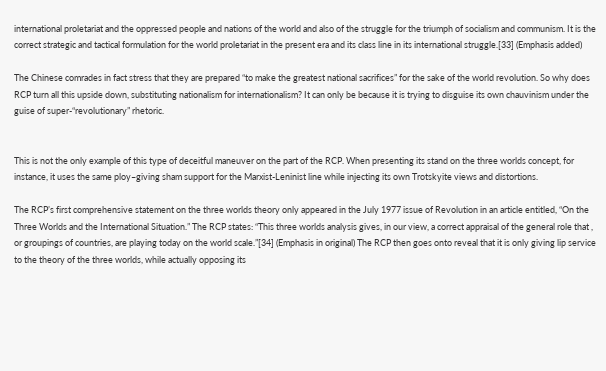international proletariat and the oppressed people and nations of the world and also of the struggle for the triumph of socialism and communism. It is the correct strategic and tactical formulation for the world proletariat in the present era and its class line in its international struggle.[33] (Emphasis added)

The Chinese comrades in fact stress that they are prepared “to make the greatest national sacrifices” for the sake of the world revolution. So why does RCP turn all this upside down, substituting nationalism for internationalism? It can only be because it is trying to disguise its own chauvinism under the guise of super-“revolutionary” rhetoric.


This is not the only example of this type of deceitful maneuver on the part of the RCP. When presenting its stand on the three worlds concept, for instance, it uses the same ploy–giving sham support for the Marxist-Leninist line while injecting its own Trotskyite views and distortions.

The RCP’s first comprehensive statement on the three worlds theory only appeared in the July 1977 issue of Revolution in an article entitled, “On the Three Worlds and the International Situation.” The RCP states: “This three worlds analysis gives, in our view, a correct appraisal of the general role that , or groupings of countries, are playing today on the world scale.”[34] (Emphasis in original) The RCP then goes onto reveal that it is only giving lip service to the theory of the three worlds, while actually opposing its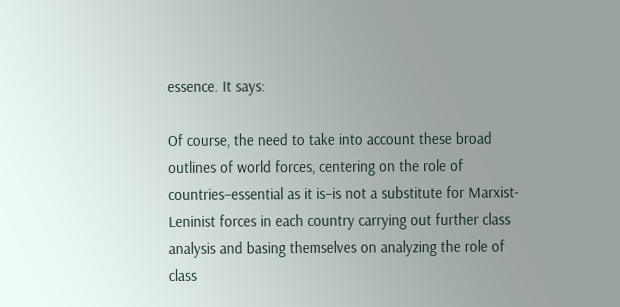essence. It says:

Of course, the need to take into account these broad outlines of world forces, centering on the role of countries–essential as it is–is not a substitute for Marxist-Leninist forces in each country carrying out further class analysis and basing themselves on analyzing the role of class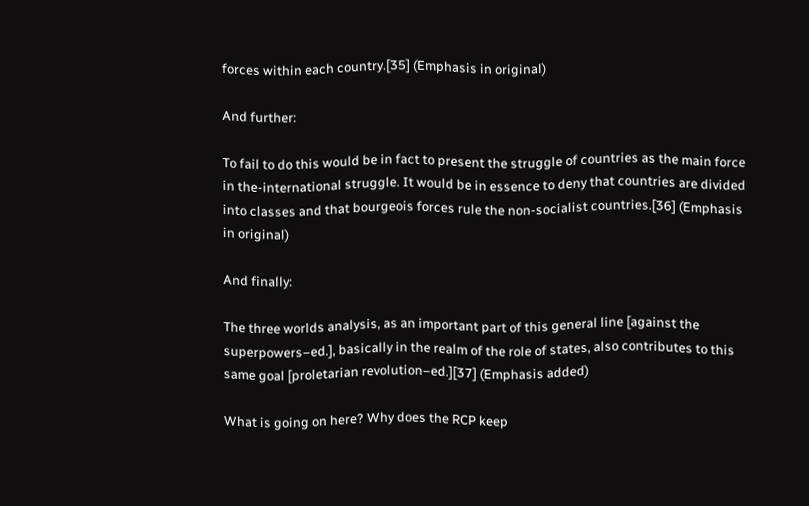forces within each country.[35] (Emphasis in original)

And further:

To fail to do this would be in fact to present the struggle of countries as the main force in the-international struggle. It would be in essence to deny that countries are divided into classes and that bourgeois forces rule the non-socialist countries.[36] (Emphasis in original)

And finally:

The three worlds analysis, as an important part of this general line [against the superpowers–ed.], basically in the realm of the role of states, also contributes to this same goal [proletarian revolution–ed.][37] (Emphasis added)

What is going on here? Why does the RCP keep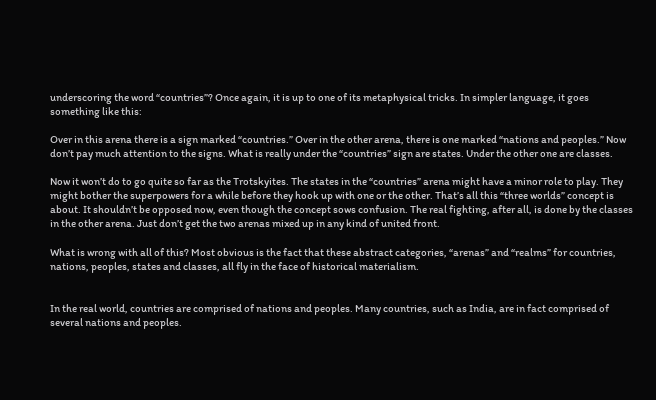underscoring the word “countries”? Once again, it is up to one of its metaphysical tricks. In simpler language, it goes something like this:

Over in this arena there is a sign marked “countries.” Over in the other arena, there is one marked “nations and peoples.” Now don’t pay much attention to the signs. What is really under the “countries” sign are states. Under the other one are classes.

Now it won’t do to go quite so far as the Trotskyites. The states in the “countries” arena might have a minor role to play. They might bother the superpowers for a while before they hook up with one or the other. That’s all this “three worlds” concept is about. It shouldn’t be opposed now, even though the concept sows confusion. The real fighting, after all, is done by the classes in the other arena. Just don’t get the two arenas mixed up in any kind of united front.

What is wrong with all of this? Most obvious is the fact that these abstract categories, “arenas” and “realms” for countries, nations, peoples, states and classes, all fly in the face of historical materialism.


In the real world, countries are comprised of nations and peoples. Many countries, such as India, are in fact comprised of several nations and peoples.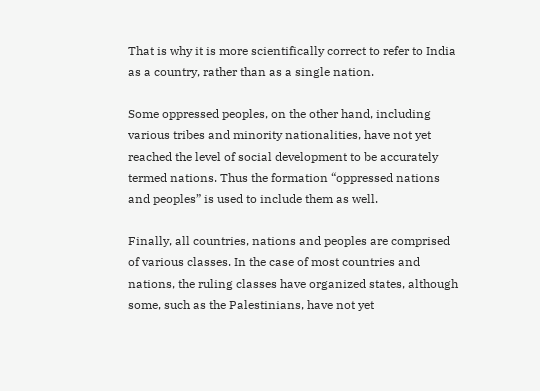That is why it is more scientifically correct to refer to India as a country, rather than as a single nation.

Some oppressed peoples, on the other hand, including various tribes and minority nationalities, have not yet reached the level of social development to be accurately termed nations. Thus the formation “oppressed nations and peoples” is used to include them as well.

Finally, all countries, nations and peoples are comprised of various classes. In the case of most countries and nations, the ruling classes have organized states, although some, such as the Palestinians, have not yet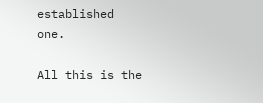established one.

All this is the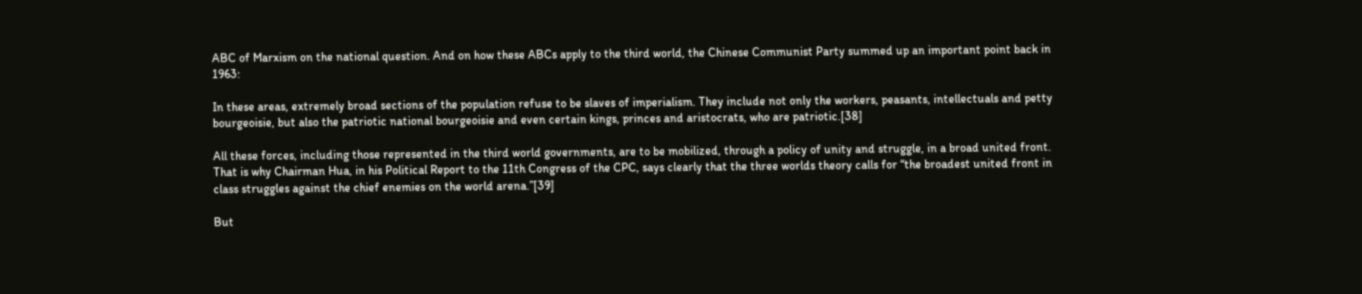ABC of Marxism on the national question. And on how these ABCs apply to the third world, the Chinese Communist Party summed up an important point back in 1963:

In these areas, extremely broad sections of the population refuse to be slaves of imperialism. They include not only the workers, peasants, intellectuals and petty bourgeoisie, but also the patriotic national bourgeoisie and even certain kings, princes and aristocrats, who are patriotic.[38]

All these forces, including those represented in the third world governments, are to be mobilized, through a policy of unity and struggle, in a broad united front. That is why Chairman Hua, in his Political Report to the 11th Congress of the CPC, says clearly that the three worlds theory calls for “the broadest united front in class struggles against the chief enemies on the world arena.”[39]

But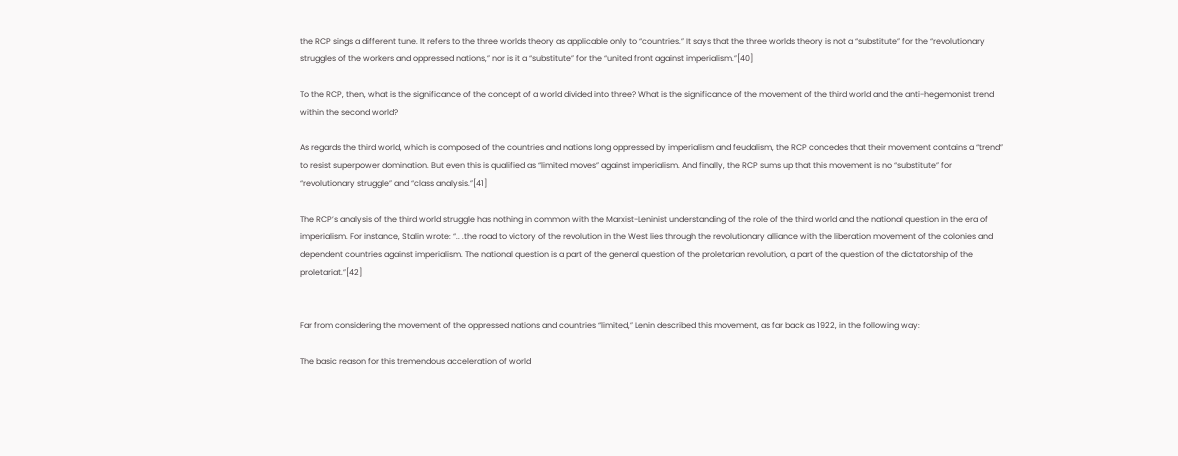the RCP sings a different tune. It refers to the three worlds theory as applicable only to “countries.” It says that the three worlds theory is not a “substitute” for the “revolutionary struggles of the workers and oppressed nations,” nor is it a “substitute” for the “united front against imperialism.”[40]

To the RCP, then, what is the significance of the concept of a world divided into three? What is the significance of the movement of the third world and the anti-hegemonist trend within the second world?

As regards the third world, which is composed of the countries and nations long oppressed by imperialism and feudalism, the RCP concedes that their movement contains a “trend” to resist superpower domination. But even this is qualified as “limited moves” against imperialism. And finally, the RCP sums up that this movement is no “substitute” for “revolutionary struggle” and “class analysis.”[41]

The RCP’s analysis of the third world struggle has nothing in common with the Marxist-Leninist understanding of the role of the third world and the national question in the era of imperialism. For instance, Stalin wrote: “.. .the road to victory of the revolution in the West lies through the revolutionary alliance with the liberation movement of the colonies and dependent countries against imperialism. The national question is a part of the general question of the proletarian revolution, a part of the question of the dictatorship of the proletariat.”[42]


Far from considering the movement of the oppressed nations and countries “limited,” Lenin described this movement, as far back as 1922, in the following way:

The basic reason for this tremendous acceleration of world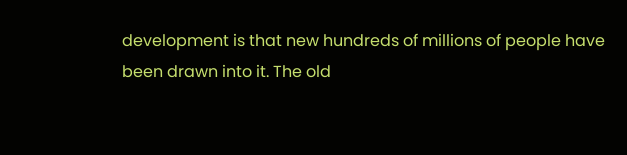development is that new hundreds of millions of people have been drawn into it. The old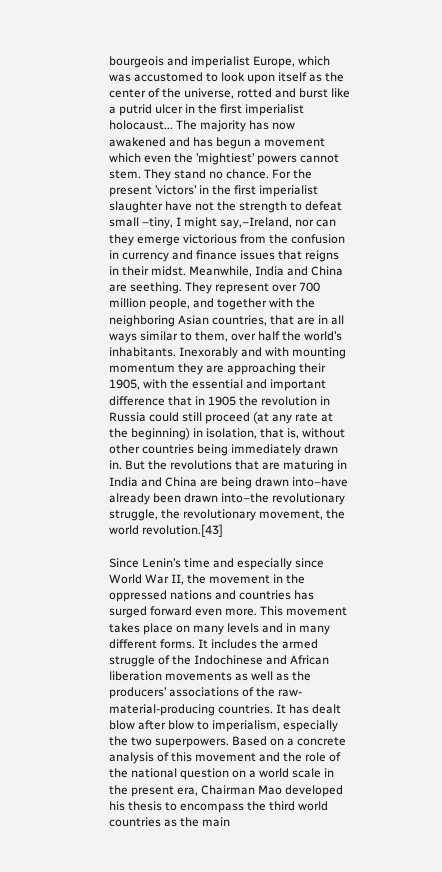bourgeois and imperialist Europe, which was accustomed to look upon itself as the center of the universe, rotted and burst like a putrid ulcer in the first imperialist holocaust... The majority has now awakened and has begun a movement which even the ’mightiest’ powers cannot stem. They stand no chance. For the present ’victors’ in the first imperialist slaughter have not the strength to defeat small –tiny, I might say,–Ireland, nor can they emerge victorious from the confusion in currency and finance issues that reigns in their midst. Meanwhile, India and China are seething. They represent over 700 million people, and together with the neighboring Asian countries, that are in all ways similar to them, over half the world’s inhabitants. Inexorably and with mounting momentum they are approaching their 1905, with the essential and important difference that in 1905 the revolution in Russia could still proceed (at any rate at the beginning) in isolation, that is, without other countries being immediately drawn in. But the revolutions that are maturing in India and China are being drawn into–have already been drawn into–the revolutionary struggle, the revolutionary movement, the world revolution.[43]

Since Lenin’s time and especially since World War II, the movement in the oppressed nations and countries has surged forward even more. This movement takes place on many levels and in many different forms. It includes the armed struggle of the Indochinese and African liberation movements as well as the producers’ associations of the raw-material-producing countries. It has dealt blow after blow to imperialism, especially the two superpowers. Based on a concrete analysis of this movement and the role of the national question on a world scale in the present era, Chairman Mao developed his thesis to encompass the third world countries as the main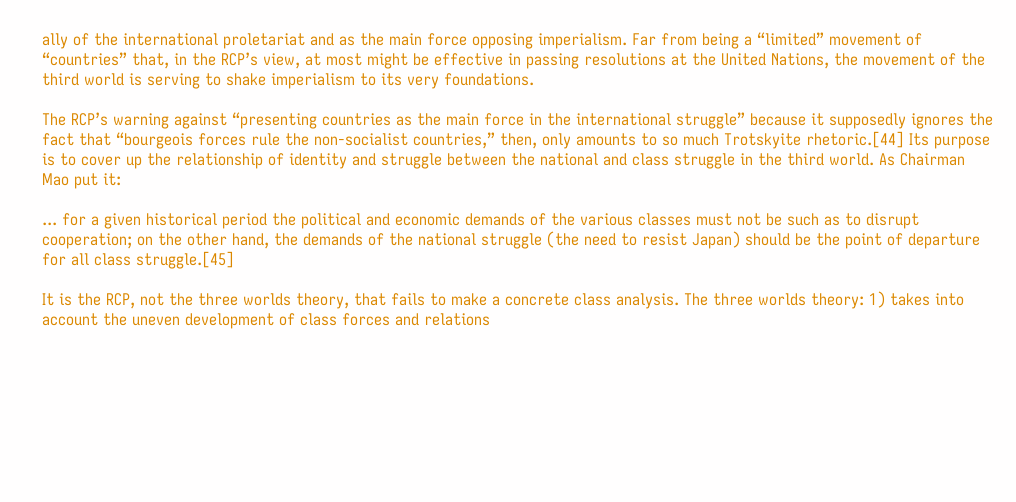ally of the international proletariat and as the main force opposing imperialism. Far from being a “limited” movement of “countries” that, in the RCP’s view, at most might be effective in passing resolutions at the United Nations, the movement of the third world is serving to shake imperialism to its very foundations.

The RCP’s warning against “presenting countries as the main force in the international struggle” because it supposedly ignores the fact that “bourgeois forces rule the non-socialist countries,” then, only amounts to so much Trotskyite rhetoric.[44] Its purpose is to cover up the relationship of identity and struggle between the national and class struggle in the third world. As Chairman Mao put it:

... for a given historical period the political and economic demands of the various classes must not be such as to disrupt cooperation; on the other hand, the demands of the national struggle (the need to resist Japan) should be the point of departure for all class struggle.[45]

It is the RCP, not the three worlds theory, that fails to make a concrete class analysis. The three worlds theory: 1) takes into account the uneven development of class forces and relations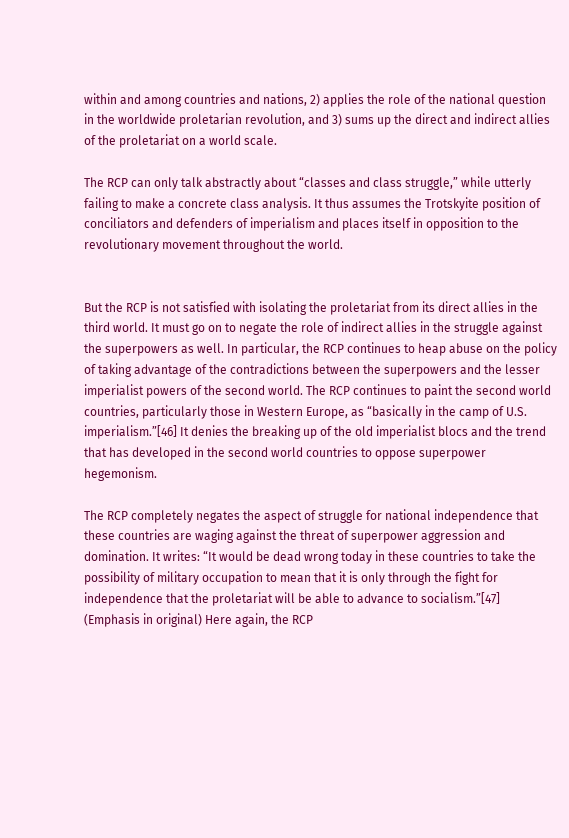within and among countries and nations, 2) applies the role of the national question in the worldwide proletarian revolution, and 3) sums up the direct and indirect allies of the proletariat on a world scale.

The RCP can only talk abstractly about “classes and class struggle,” while utterly failing to make a concrete class analysis. It thus assumes the Trotskyite position of conciliators and defenders of imperialism and places itself in opposition to the revolutionary movement throughout the world.


But the RCP is not satisfied with isolating the proletariat from its direct allies in the third world. It must go on to negate the role of indirect allies in the struggle against the superpowers as well. In particular, the RCP continues to heap abuse on the policy of taking advantage of the contradictions between the superpowers and the lesser imperialist powers of the second world. The RCP continues to paint the second world countries, particularly those in Western Europe, as “basically in the camp of U.S. imperialism.”[46] It denies the breaking up of the old imperialist blocs and the trend that has developed in the second world countries to oppose superpower hegemonism.

The RCP completely negates the aspect of struggle for national independence that these countries are waging against the threat of superpower aggression and domination. It writes: “It would be dead wrong today in these countries to take the possibility of military occupation to mean that it is only through the fight for independence that the proletariat will be able to advance to socialism.”[47] (Emphasis in original) Here again, the RCP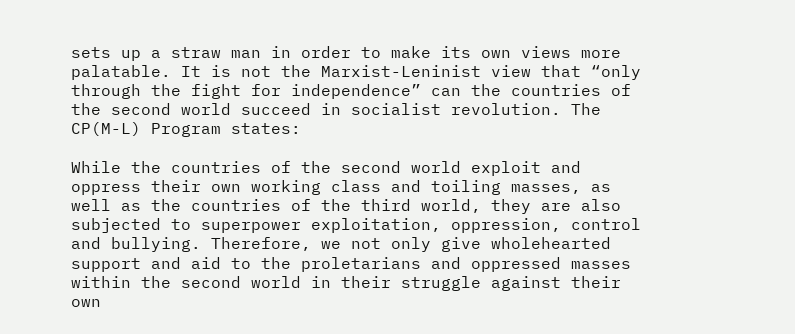sets up a straw man in order to make its own views more palatable. It is not the Marxist-Leninist view that “only through the fight for independence” can the countries of the second world succeed in socialist revolution. The CP(M-L) Program states:

While the countries of the second world exploit and oppress their own working class and toiling masses, as well as the countries of the third world, they are also subjected to superpower exploitation, oppression, control and bullying. Therefore, we not only give wholehearted support and aid to the proletarians and oppressed masses within the second world in their struggle against their own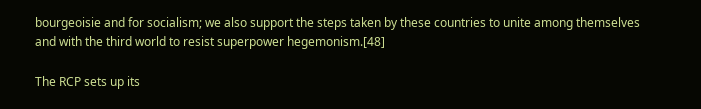bourgeoisie and for socialism; we also support the steps taken by these countries to unite among themselves and with the third world to resist superpower hegemonism.[48]

The RCP sets up its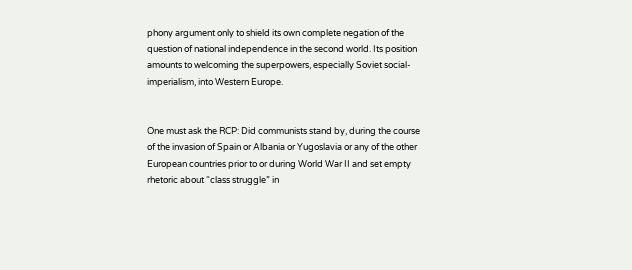phony argument only to shield its own complete negation of the question of national independence in the second world. Its position amounts to welcoming the superpowers, especially Soviet social-imperialism, into Western Europe.


One must ask the RCP: Did communists stand by, during the course of the invasion of Spain or Albania or Yugoslavia or any of the other European countries prior to or during World War II and set empty rhetoric about “class struggle” in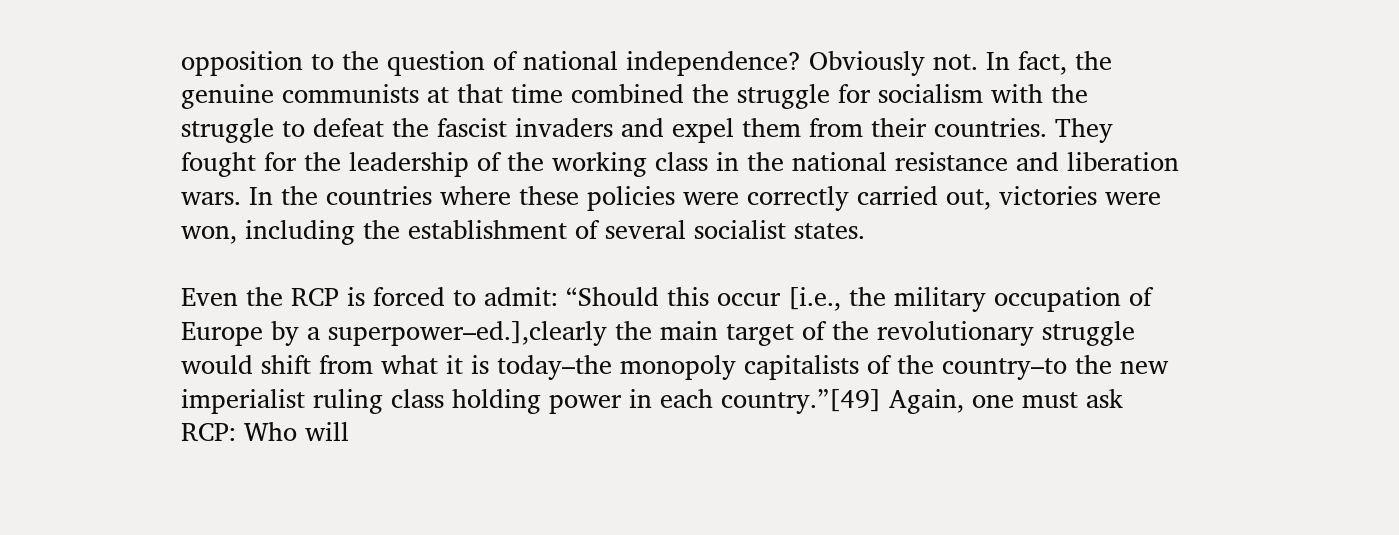opposition to the question of national independence? Obviously not. In fact, the genuine communists at that time combined the struggle for socialism with the struggle to defeat the fascist invaders and expel them from their countries. They fought for the leadership of the working class in the national resistance and liberation wars. In the countries where these policies were correctly carried out, victories were won, including the establishment of several socialist states.

Even the RCP is forced to admit: “Should this occur [i.e., the military occupation of Europe by a superpower–ed.],clearly the main target of the revolutionary struggle would shift from what it is today–the monopoly capitalists of the country–to the new imperialist ruling class holding power in each country.”[49] Again, one must ask RCP: Who will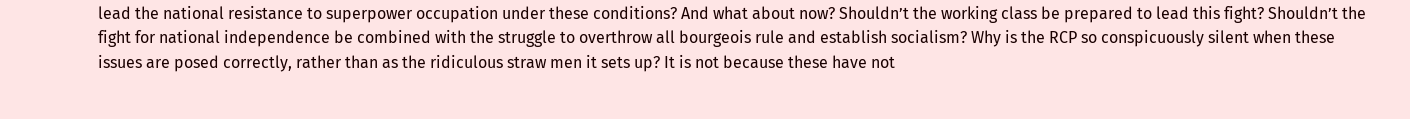lead the national resistance to superpower occupation under these conditions? And what about now? Shouldn’t the working class be prepared to lead this fight? Shouldn’t the fight for national independence be combined with the struggle to overthrow all bourgeois rule and establish socialism? Why is the RCP so conspicuously silent when these issues are posed correctly, rather than as the ridiculous straw men it sets up? It is not because these have not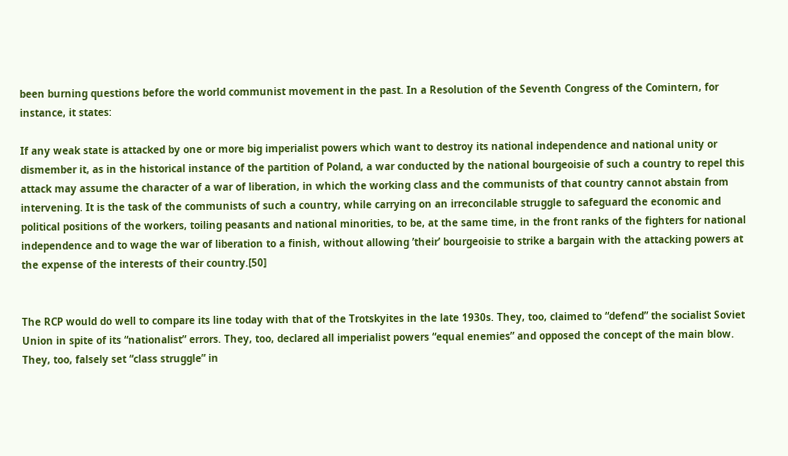been burning questions before the world communist movement in the past. In a Resolution of the Seventh Congress of the Comintern, for instance, it states:

If any weak state is attacked by one or more big imperialist powers which want to destroy its national independence and national unity or dismember it, as in the historical instance of the partition of Poland, a war conducted by the national bourgeoisie of such a country to repel this attack may assume the character of a war of liberation, in which the working class and the communists of that country cannot abstain from intervening. It is the task of the communists of such a country, while carrying on an irreconcilable struggle to safeguard the economic and political positions of the workers, toiling peasants and national minorities, to be, at the same time, in the front ranks of the fighters for national independence and to wage the war of liberation to a finish, without allowing ’their’ bourgeoisie to strike a bargain with the attacking powers at the expense of the interests of their country.[50]


The RCP would do well to compare its line today with that of the Trotskyites in the late 1930s. They, too, claimed to “defend” the socialist Soviet Union in spite of its “nationalist” errors. They, too, declared all imperialist powers “equal enemies” and opposed the concept of the main blow. They, too, falsely set “class struggle” in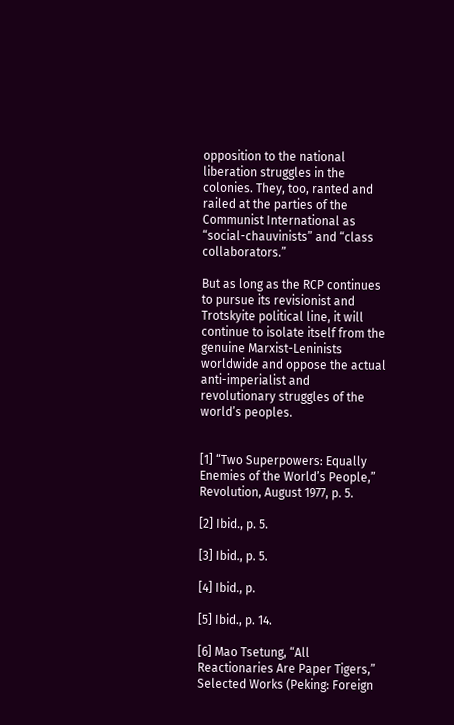opposition to the national liberation struggles in the colonies. They, too, ranted and railed at the parties of the Communist International as “social-chauvinists” and “class collaborators.”

But as long as the RCP continues to pursue its revisionist and Trotskyite political line, it will continue to isolate itself from the genuine Marxist-Leninists worldwide and oppose the actual anti-imperialist and revolutionary struggles of the world’s peoples.


[1] “Two Superpowers: Equally Enemies of the World’s People,” Revolution, August 1977, p. 5.

[2] Ibid., p. 5.

[3] Ibid., p. 5.

[4] Ibid., p.

[5] Ibid., p. 14.

[6] Mao Tsetung, “All Reactionaries Are Paper Tigers,” Selected Works (Peking: Foreign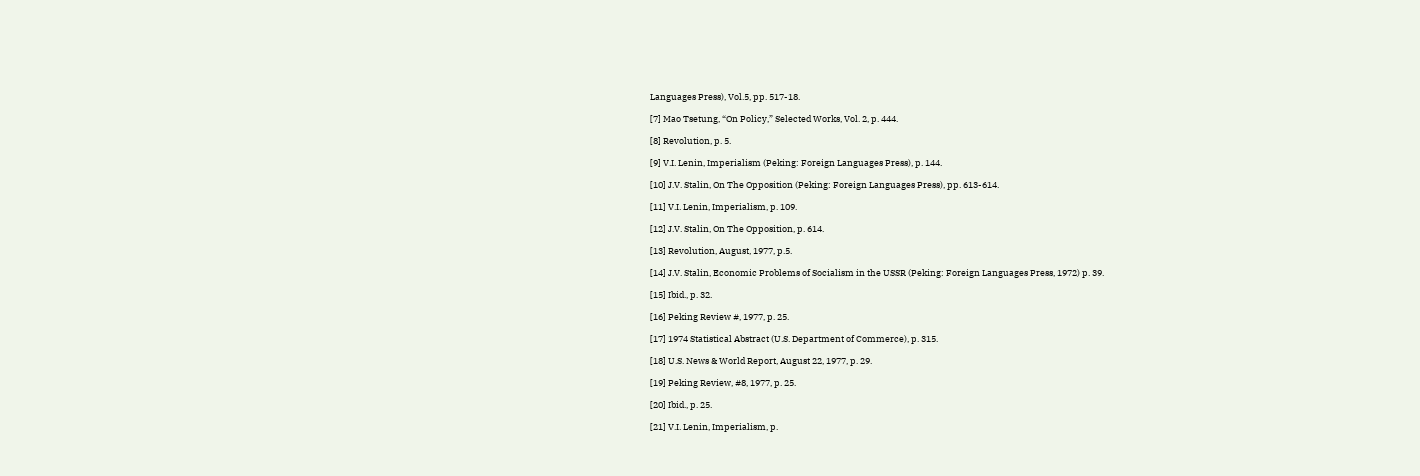Languages Press), Vol.5, pp. 517-18.

[7] Mao Tsetung, “On Policy,” Selected Works, Vol. 2, p. 444.

[8] Revolution, p. 5.

[9] V.I. Lenin, Imperialism (Peking: Foreign Languages Press), p. 144.

[10] J.V. Stalin, On The Opposition (Peking: Foreign Languages Press), pp. 613-614.

[11] V.I. Lenin, Imperialism, p. 109.

[12] J.V. Stalin, On The Opposition, p. 614.

[13] Revolution, August, 1977, p.5.

[14] J.V. Stalin, Economic Problems of Socialism in the USSR (Peking: Foreign Languages Press, 1972) p. 39.

[15] Ibid., p. 32.

[16] Peking Review #, 1977, p. 25.

[17] 1974 Statistical Abstract (U.S. Department of Commerce), p. 315.

[18] U.S. News & World Report, August 22, 1977, p. 29.

[19] Peking Review, #8, 1977, p. 25.

[20] Ibid., p. 25.

[21] V.I. Lenin, Imperialism, p.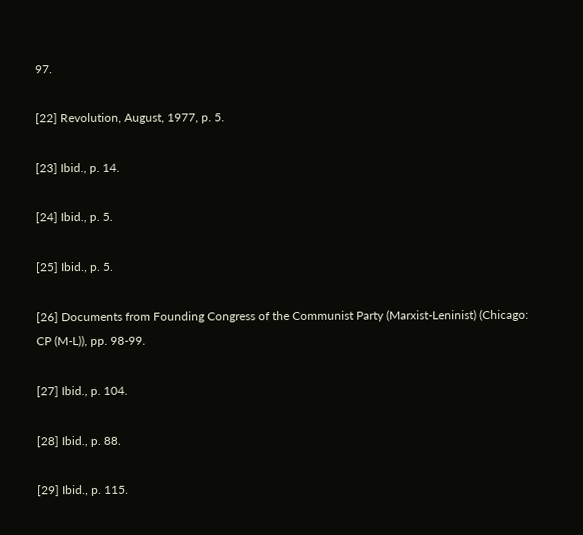97.

[22] Revolution, August, 1977, p. 5.

[23] Ibid., p. 14.

[24] Ibid., p. 5.

[25] Ibid., p. 5.

[26] Documents from Founding Congress of the Communist Party (Marxist-Leninist) (Chicago: CP (M-L)), pp. 98-99.

[27] Ibid., p. 104.

[28] Ibid., p. 88.

[29] Ibid., p. 115.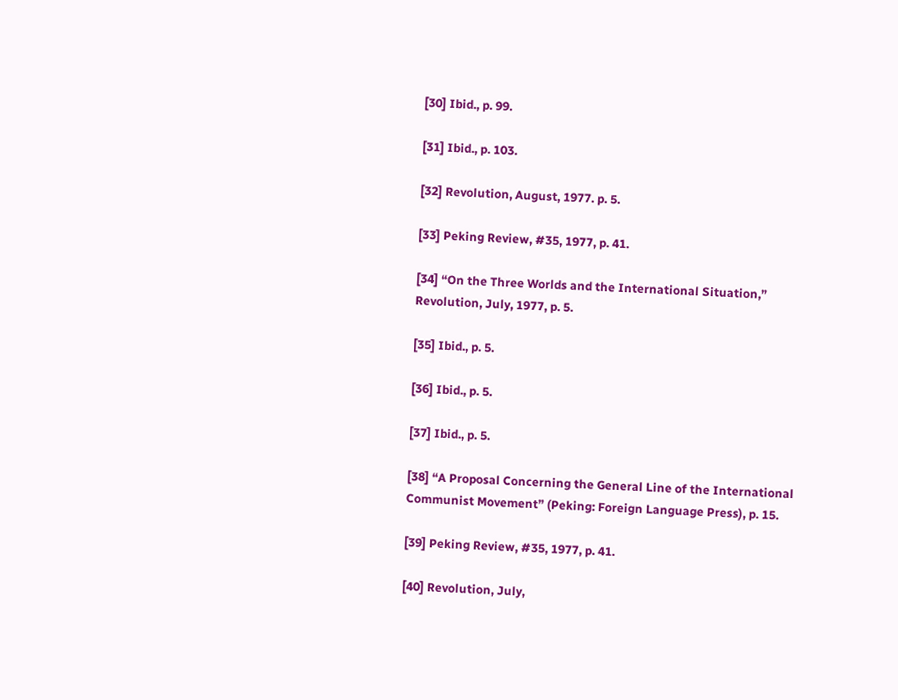[30] Ibid., p. 99.

[31] Ibid., p. 103.

[32] Revolution, August, 1977. p. 5.

[33] Peking Review, #35, 1977, p. 41.

[34] “On the Three Worlds and the International Situation,” Revolution, July, 1977, p. 5.

[35] Ibid., p. 5.

[36] Ibid., p. 5.

[37] Ibid., p. 5.

[38] “A Proposal Concerning the General Line of the International Communist Movement” (Peking: Foreign Language Press), p. 15.

[39] Peking Review, #35, 1977, p. 41.

[40] Revolution, July,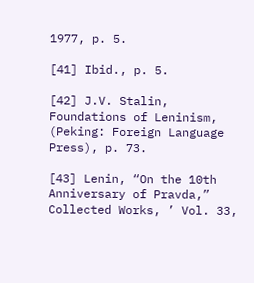1977, p. 5.

[41] Ibid., p. 5.

[42] J.V. Stalin, Foundations of Leninism, (Peking: Foreign Language Press), p. 73.

[43] Lenin, “On the 10th Anniversary of Pravda,” Collected Works, ’ Vol. 33,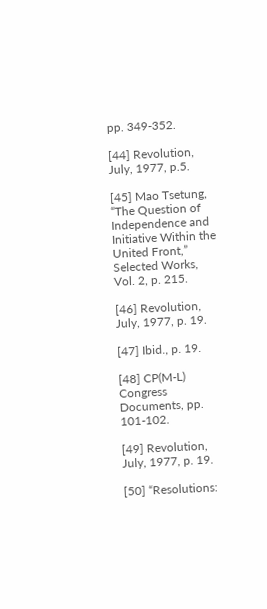pp. 349-352.

[44] Revolution, July, 1977, p.5.

[45] Mao Tsetung, “The Question of Independence and Initiative Within the United Front,” Selected Works, Vol. 2, p. 215.

[46] Revolution, July, 1977, p. 19.

[47] Ibid., p. 19.

[48] CP(M-L) Congress Documents, pp. 101-102.

[49] Revolution, July, 1977, p. 19.

[50] “Resolutions: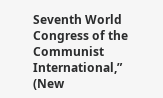Seventh World Congress of the Communist International,” (New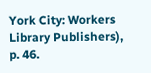York City: Workers Library Publishers), p. 46.